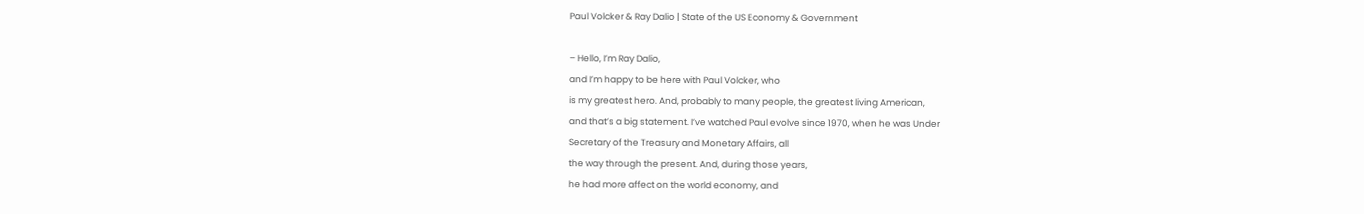Paul Volcker & Ray Dalio | State of the US Economy & Government

– Hello, I’m Ray Dalio,
and I’m happy to be here with Paul Volcker, who
is my greatest hero. And, probably to many people, the greatest living American,
and that’s a big statement. I’ve watched Paul evolve since 1970, when he was Under
Secretary of the Treasury and Monetary Affairs, all
the way through the present. And, during those years,
he had more affect on the world economy, and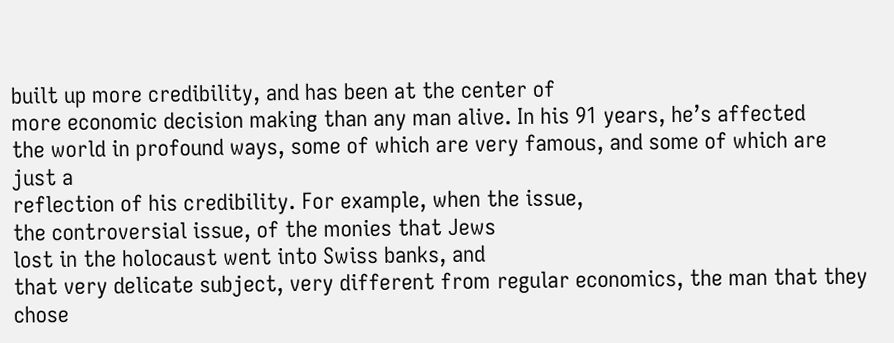built up more credibility, and has been at the center of
more economic decision making than any man alive. In his 91 years, he’s affected
the world in profound ways, some of which are very famous, and some of which are just a
reflection of his credibility. For example, when the issue,
the controversial issue, of the monies that Jews
lost in the holocaust went into Swiss banks, and
that very delicate subject, very different from regular economics, the man that they chose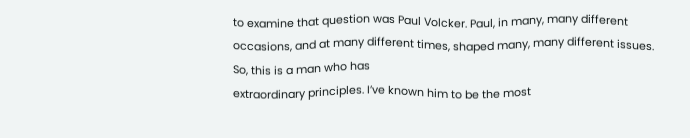to examine that question was Paul Volcker. Paul, in many, many different occasions, and at many different times, shaped many, many different issues. So, this is a man who has
extraordinary principles. I’ve known him to be the most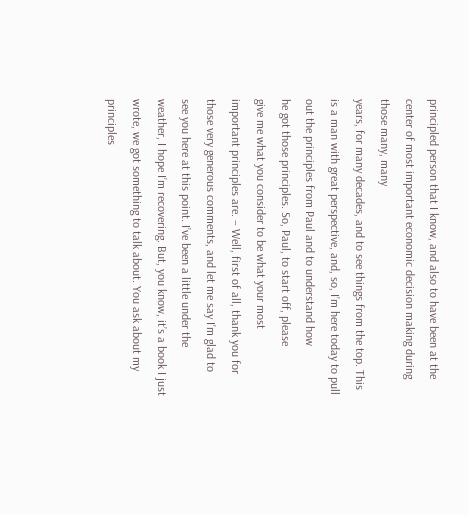principled person that I know, and also to have been at the center of most important economic decision making during those many, many
years, for many decades, and to see things from the top. This is a man with great perspective, and, so, I’m here today to pull
out the principles from Paul and to understand how
he got those principles. So, Paul, to start off, please
give me what you consider to be what your most
important principles are. – Well, first of all, thank you for those very generous comments, and let me say I’m glad to
see you here at this point. I’ve been a little under the
weather, I hope I’m recovering. But, you know, it’s a book I just wrote, we got something to talk about. You ask about my principles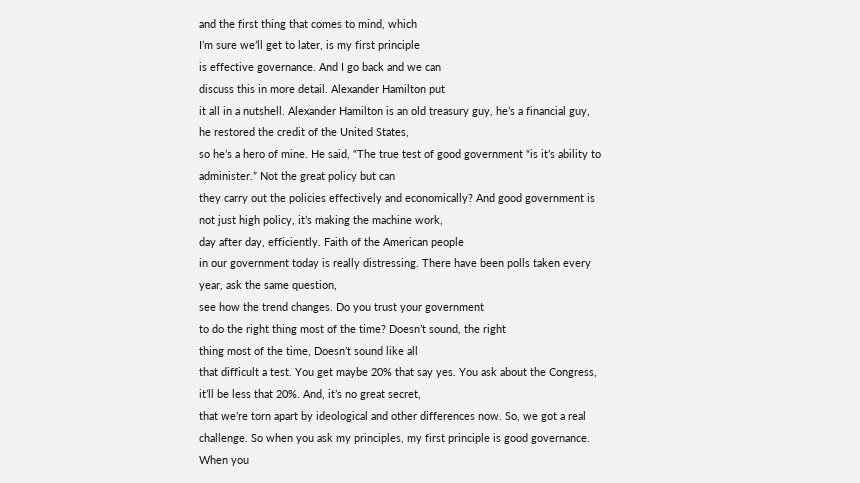and the first thing that comes to mind, which
I’m sure we’ll get to later, is my first principle
is effective governance. And I go back and we can
discuss this in more detail. Alexander Hamilton put
it all in a nutshell. Alexander Hamilton is an old treasury guy, he’s a financial guy,
he restored the credit of the United States,
so he’s a hero of mine. He said, “The true test of good government “is it’s ability to administer.” Not the great policy but can
they carry out the policies effectively and economically? And good government is
not just high policy, it’s making the machine work,
day after day, efficiently. Faith of the American people
in our government today is really distressing. There have been polls taken every year, ask the same question,
see how the trend changes. Do you trust your government
to do the right thing most of the time? Doesn’t sound, the right
thing most of the time, Doesn’t sound like all
that difficult a test. You get maybe 20% that say yes. You ask about the Congress,
it’ll be less that 20%. And, it’s no great secret,
that we’re torn apart by ideological and other differences now. So, we got a real challenge. So when you ask my principles, my first principle is good governance. When you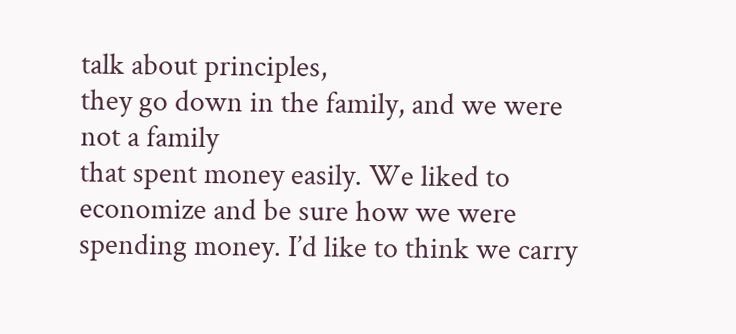talk about principles,
they go down in the family, and we were not a family
that spent money easily. We liked to economize and be sure how we were spending money. I’d like to think we carry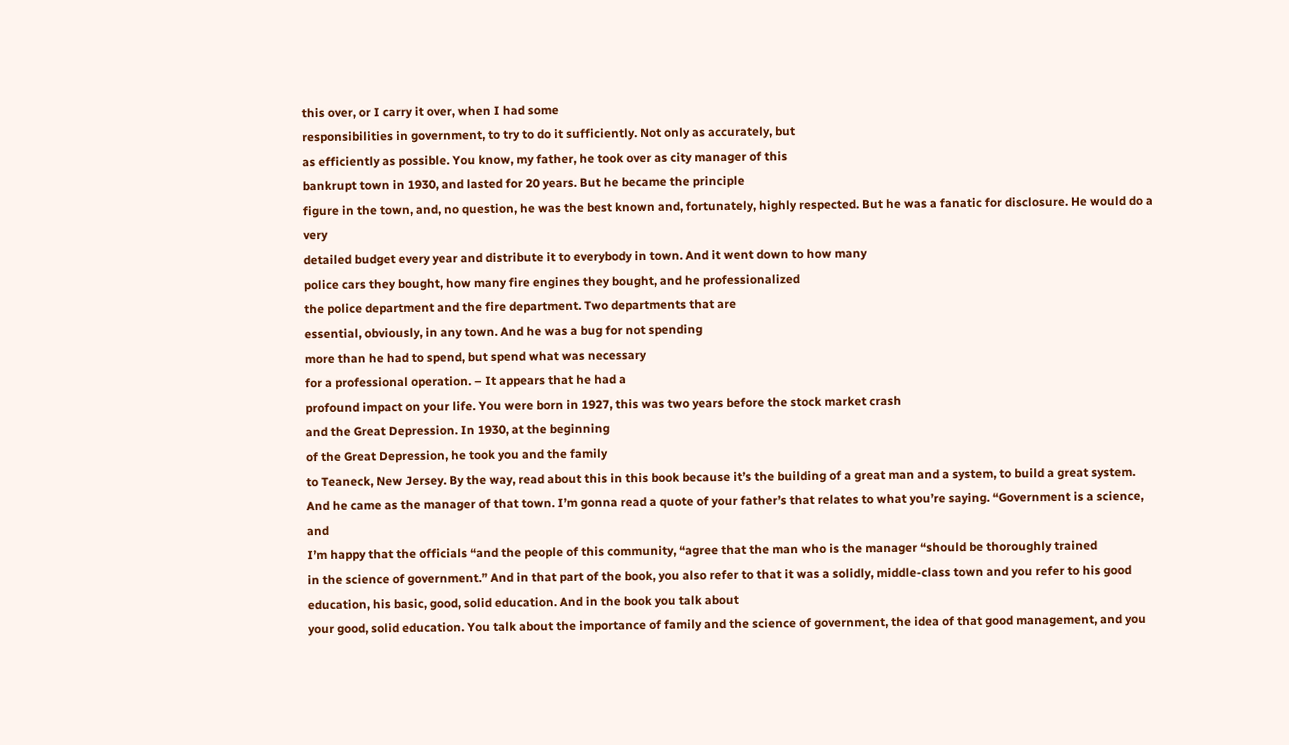this over, or I carry it over, when I had some
responsibilities in government, to try to do it sufficiently. Not only as accurately, but
as efficiently as possible. You know, my father, he took over as city manager of this
bankrupt town in 1930, and lasted for 20 years. But he became the principle
figure in the town, and, no question, he was the best known and, fortunately, highly respected. But he was a fanatic for disclosure. He would do a very
detailed budget every year and distribute it to everybody in town. And it went down to how many
police cars they bought, how many fire engines they bought, and he professionalized
the police department and the fire department. Two departments that are
essential, obviously, in any town. And he was a bug for not spending
more than he had to spend, but spend what was necessary
for a professional operation. – It appears that he had a
profound impact on your life. You were born in 1927, this was two years before the stock market crash
and the Great Depression. In 1930, at the beginning
of the Great Depression, he took you and the family
to Teaneck, New Jersey. By the way, read about this in this book because it’s the building of a great man and a system, to build a great system. And he came as the manager of that town. I’m gonna read a quote of your father’s that relates to what you’re saying. “Government is a science, and
I’m happy that the officials “and the people of this community, “agree that the man who is the manager “should be thoroughly trained
in the science of government.” And in that part of the book, you also refer to that it was a solidly, middle-class town and you refer to his good education, his basic, good, solid education. And in the book you talk about
your good, solid education. You talk about the importance of family and the science of government, the idea of that good management, and you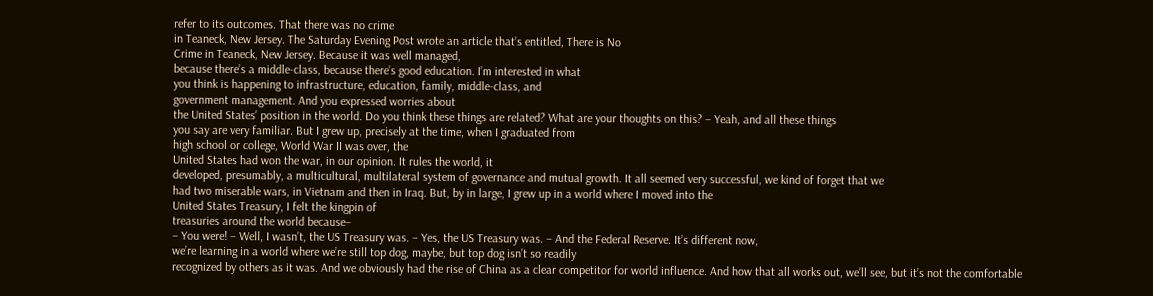refer to its outcomes. That there was no crime
in Teaneck, New Jersey. The Saturday Evening Post wrote an article that’s entitled, There is No
Crime in Teaneck, New Jersey. Because it was well managed,
because there’s a middle-class, because there’s good education. I’m interested in what
you think is happening to infrastructure, education, family, middle-class, and
government management. And you expressed worries about
the United States’ position in the world. Do you think these things are related? What are your thoughts on this? – Yeah, and all these things
you say are very familiar. But I grew up, precisely at the time, when I graduated from
high school or college, World War II was over, the
United States had won the war, in our opinion. It rules the world, it
developed, presumably, a multicultural, multilateral system of governance and mutual growth. It all seemed very successful, we kind of forget that we
had two miserable wars, in Vietnam and then in Iraq. But, by in large, I grew up in a world where I moved into the
United States Treasury, I felt the kingpin of
treasuries around the world because–
– You were! – Well, I wasn’t, the US Treasury was. – Yes, the US Treasury was. – And the Federal Reserve. It’s different now,
we’re learning in a world where we’re still top dog, maybe, but top dog isn’t so readily
recognized by others as it was. And we obviously had the rise of China as a clear competitor for world influence. And how that all works out, we’ll see, but it’s not the comfortable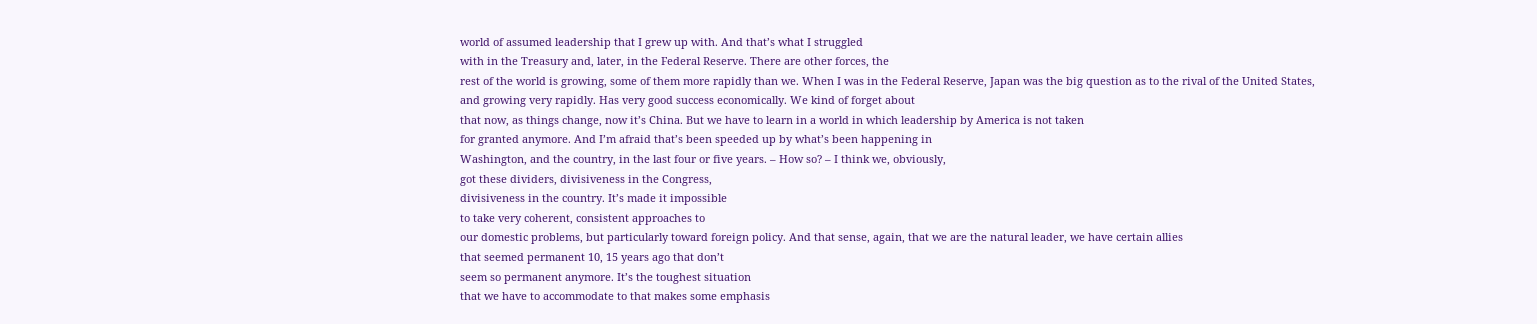world of assumed leadership that I grew up with. And that’s what I struggled
with in the Treasury and, later, in the Federal Reserve. There are other forces, the
rest of the world is growing, some of them more rapidly than we. When I was in the Federal Reserve, Japan was the big question as to the rival of the United States,
and growing very rapidly. Has very good success economically. We kind of forget about
that now, as things change, now it’s China. But we have to learn in a world in which leadership by America is not taken
for granted anymore. And I’m afraid that’s been speeded up by what’s been happening in
Washington, and the country, in the last four or five years. – How so? – I think we, obviously,
got these dividers, divisiveness in the Congress,
divisiveness in the country. It’s made it impossible
to take very coherent, consistent approaches to
our domestic problems, but particularly toward foreign policy. And that sense, again, that we are the natural leader, we have certain allies
that seemed permanent 10, 15 years ago that don’t
seem so permanent anymore. It’s the toughest situation
that we have to accommodate to that makes some emphasis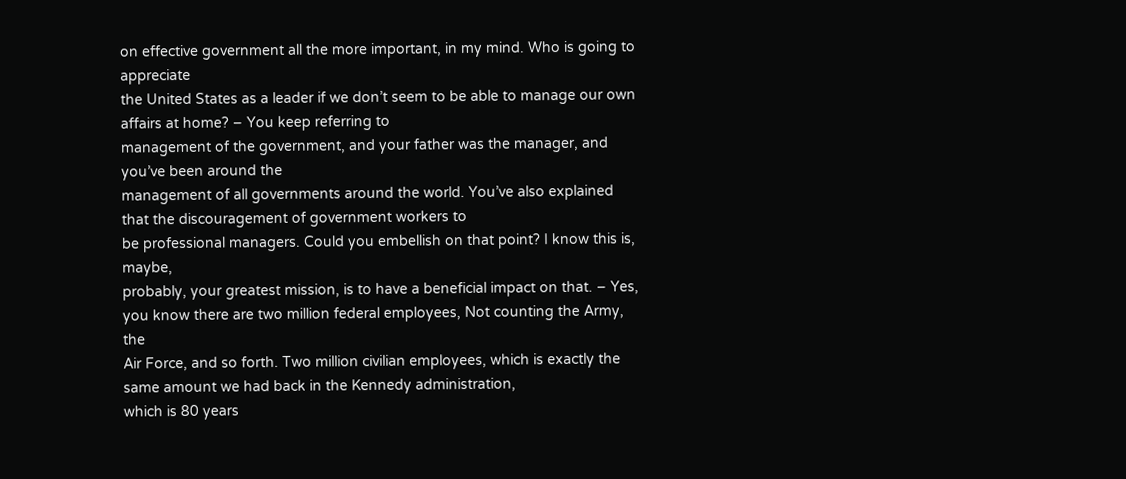on effective government all the more important, in my mind. Who is going to appreciate
the United States as a leader if we don’t seem to be able to manage our own affairs at home? – You keep referring to
management of the government, and your father was the manager, and you’ve been around the
management of all governments around the world. You’ve also explained
that the discouragement of government workers to
be professional managers. Could you embellish on that point? I know this is, maybe,
probably, your greatest mission, is to have a beneficial impact on that. – Yes, you know there are two million federal employees, Not counting the Army, the
Air Force, and so forth. Two million civilian employees, which is exactly the same amount we had back in the Kennedy administration,
which is 80 years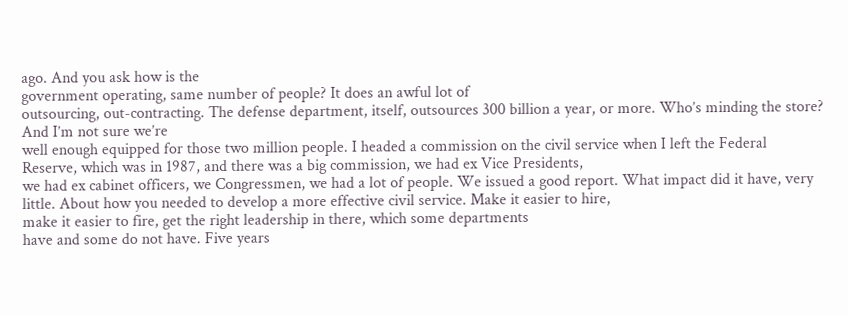ago. And you ask how is the
government operating, same number of people? It does an awful lot of
outsourcing, out-contracting. The defense department, itself, outsources 300 billion a year, or more. Who’s minding the store? And I’m not sure we’re
well enough equipped for those two million people. I headed a commission on the civil service when I left the Federal
Reserve, which was in 1987, and there was a big commission, we had ex Vice Presidents,
we had ex cabinet officers, we Congressmen, we had a lot of people. We issued a good report. What impact did it have, very little. About how you needed to develop a more effective civil service. Make it easier to hire,
make it easier to fire, get the right leadership in there, which some departments
have and some do not have. Five years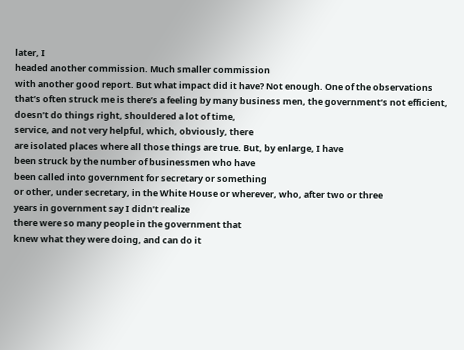later, I
headed another commission. Much smaller commission
with another good report. But what impact did it have? Not enough. One of the observations
that’s often struck me is there’s a feeling by many business men, the government’s not efficient,
doesn’t do things right, shouldered a lot of time,
service, and not very helpful, which, obviously, there
are isolated places where all those things are true. But, by enlarge, I have
been struck by the number of businessmen who have
been called into government for secretary or something
or other, under secretary, in the White House or wherever, who, after two or three
years in government say I didn’t realize
there were so many people in the government that
knew what they were doing, and can do it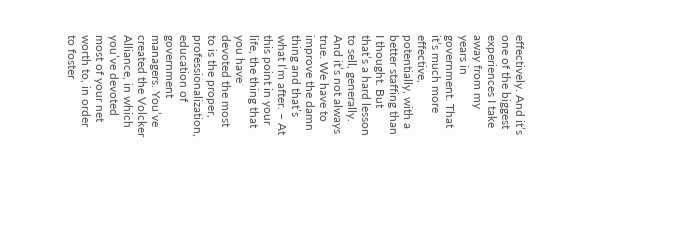effectively. And it’s one of the biggest
experiences I take away from my years in government. That it’s much more
effective, potentially, with a better staffing than I thought. But that’s a hard lesson
to sell, generally. And it’s not always true. We have to improve the damn thing and that’s what I’m after. – At this point in your life, the thing that you have
devoted the most to is the proper,
professionalization, education of government managers. You’ve created the Volcker Alliance, in which you’ve devoted
most of your net worth to, in order to foster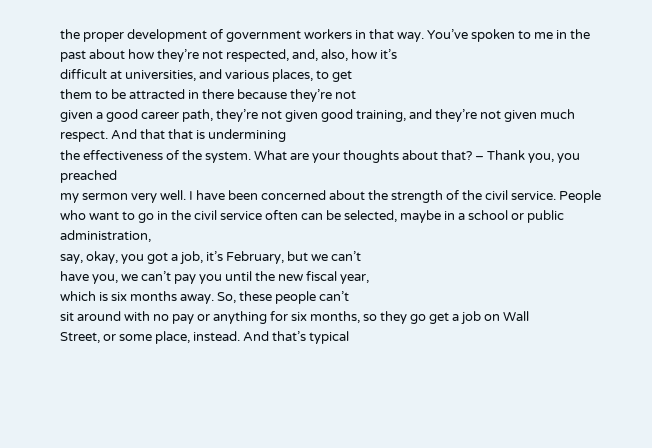the proper development of government workers in that way. You’ve spoken to me in the past about how they’re not respected, and, also, how it’s
difficult at universities, and various places, to get
them to be attracted in there because they’re not
given a good career path, they’re not given good training, and they’re not given much respect. And that that is undermining
the effectiveness of the system. What are your thoughts about that? – Thank you, you preached
my sermon very well. I have been concerned about the strength of the civil service. People who want to go in the civil service often can be selected, maybe in a school or public administration,
say, okay, you got a job, it’s February, but we can’t
have you, we can’t pay you until the new fiscal year,
which is six months away. So, these people can’t
sit around with no pay or anything for six months, so they go get a job on Wall
Street, or some place, instead. And that’s typical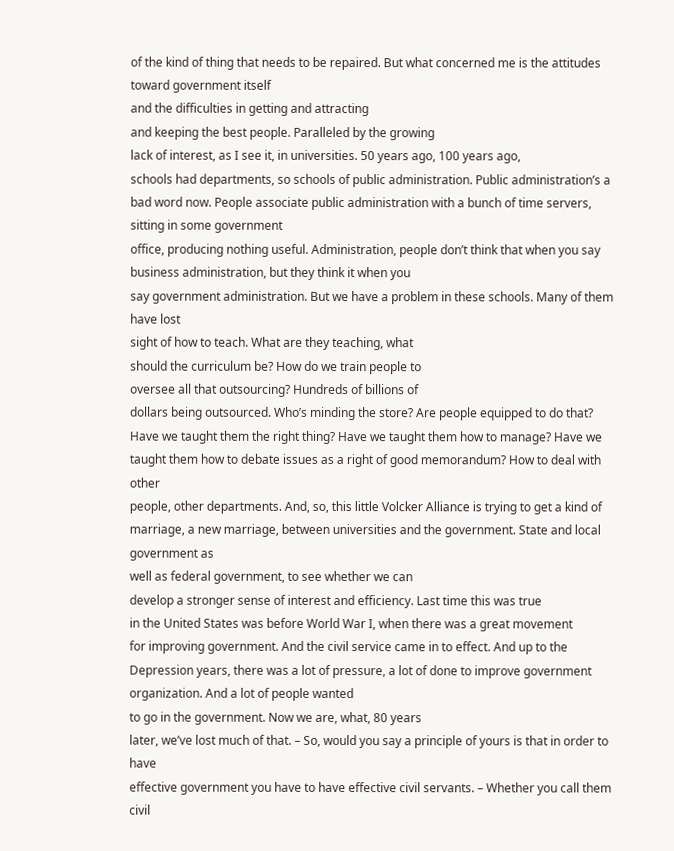of the kind of thing that needs to be repaired. But what concerned me is the attitudes toward government itself
and the difficulties in getting and attracting
and keeping the best people. Paralleled by the growing
lack of interest, as I see it, in universities. 50 years ago, 100 years ago,
schools had departments, so schools of public administration. Public administration’s a bad word now. People associate public administration with a bunch of time servers, sitting in some government
office, producing nothing useful. Administration, people don’t think that when you say business administration, but they think it when you
say government administration. But we have a problem in these schools. Many of them have lost
sight of how to teach. What are they teaching, what
should the curriculum be? How do we train people to
oversee all that outsourcing? Hundreds of billions of
dollars being outsourced. Who’s minding the store? Are people equipped to do that? Have we taught them the right thing? Have we taught them how to manage? Have we taught them how to debate issues as a right of good memorandum? How to deal with other
people, other departments. And, so, this little Volcker Alliance is trying to get a kind of
marriage, a new marriage, between universities and the government. State and local government as
well as federal government, to see whether we can
develop a stronger sense of interest and efficiency. Last time this was true
in the United States was before World War I, when there was a great movement
for improving government. And the civil service came in to effect. And up to the Depression years, there was a lot of pressure, a lot of done to improve government organization. And a lot of people wanted
to go in the government. Now we are, what, 80 years
later, we’ve lost much of that. – So, would you say a principle of yours is that in order to have
effective government you have to have effective civil servants. – Whether you call them civil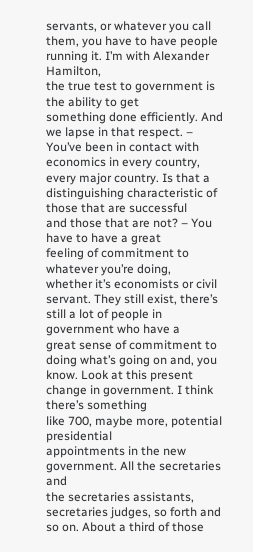servants, or whatever you call them, you have to have people running it. I’m with Alexander Hamilton,
the true test to government is the ability to get
something done efficiently. And we lapse in that respect. – You’ve been in contact with
economics in every country, every major country. Is that a distinguishing characteristic of those that are successful
and those that are not? – You have to have a great
feeling of commitment to whatever you’re doing,
whether it’s economists or civil servant. They still exist, there’s
still a lot of people in government who have a
great sense of commitment to doing what’s going on and, you know. Look at this present change in government. I think there’s something
like 700, maybe more, potential presidential
appointments in the new government. All the secretaries and
the secretaries assistants, secretaries judges, so forth and so on. About a third of those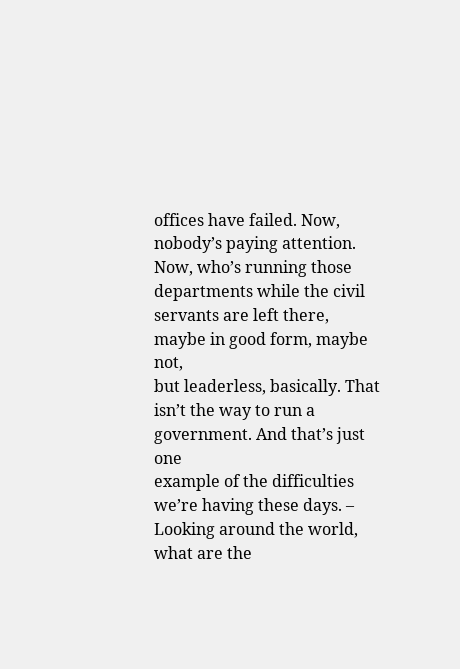offices have failed. Now, nobody’s paying attention. Now, who’s running those departments while the civil servants are left there, maybe in good form, maybe not,
but leaderless, basically. That isn’t the way to run a government. And that’s just one
example of the difficulties we’re having these days. – Looking around the world,
what are the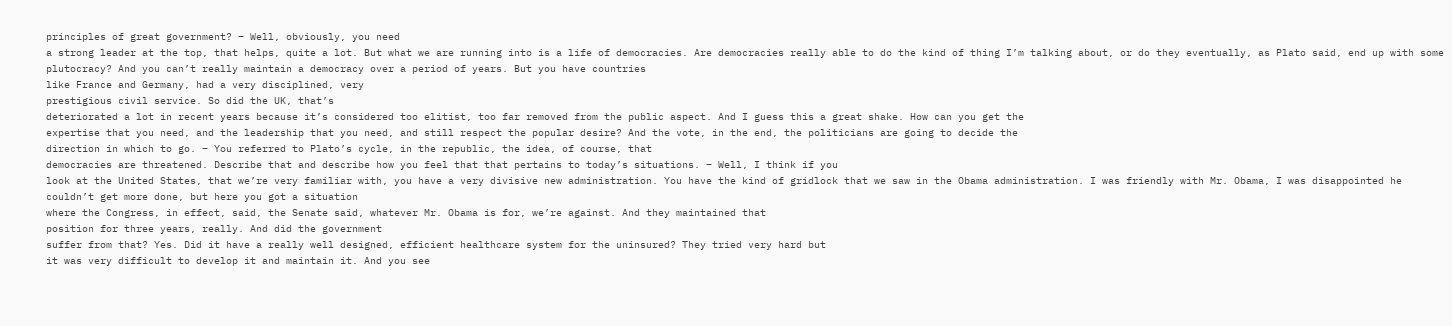principles of great government? – Well, obviously, you need
a strong leader at the top, that helps, quite a lot. But what we are running into is a life of democracies. Are democracies really able to do the kind of thing I’m talking about, or do they eventually, as Plato said, end up with some plutocracy? And you can’t really maintain a democracy over a period of years. But you have countries
like France and Germany, had a very disciplined, very
prestigious civil service. So did the UK, that’s
deteriorated a lot in recent years because it’s considered too elitist, too far removed from the public aspect. And I guess this a great shake. How can you get the
expertise that you need, and the leadership that you need, and still respect the popular desire? And the vote, in the end, the politicians are going to decide the
direction in which to go. – You referred to Plato’s cycle, in the republic, the idea, of course, that
democracies are threatened. Describe that and describe how you feel that that pertains to today’s situations. – Well, I think if you
look at the United States, that we’re very familiar with, you have a very divisive new administration. You have the kind of gridlock that we saw in the Obama administration. I was friendly with Mr. Obama, I was disappointed he
couldn’t get more done, but here you got a situation
where the Congress, in effect, said, the Senate said, whatever Mr. Obama is for, we’re against. And they maintained that
position for three years, really. And did the government
suffer from that? Yes. Did it have a really well designed, efficient healthcare system for the uninsured? They tried very hard but
it was very difficult to develop it and maintain it. And you see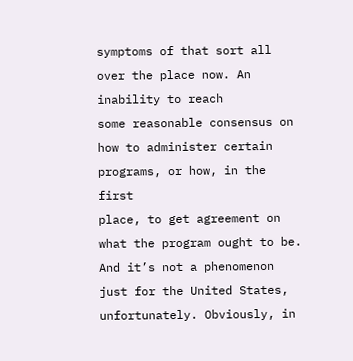symptoms of that sort all over the place now. An inability to reach
some reasonable consensus on how to administer certain programs, or how, in the first
place, to get agreement on what the program ought to be. And it’s not a phenomenon
just for the United States, unfortunately. Obviously, in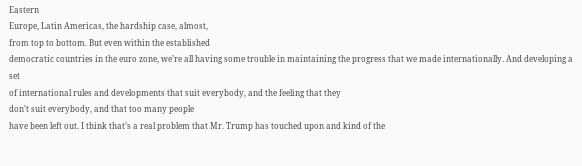Eastern
Europe, Latin Americas, the hardship case, almost,
from top to bottom. But even within the established
democratic countries in the euro zone, we’re all having some trouble in maintaining the progress that we made internationally. And developing a set
of international rules and developments that suit everybody, and the feeling that they
don’t suit everybody, and that too many people
have been left out. I think that’s a real problem that Mr. Trump has touched upon and kind of the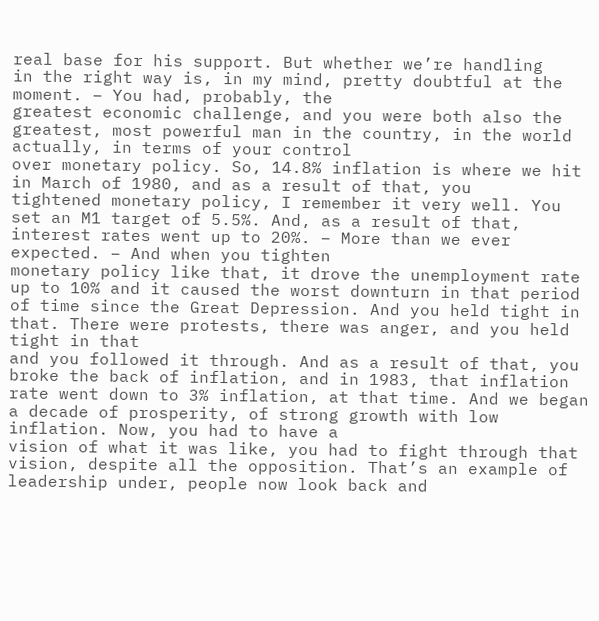real base for his support. But whether we’re handling
in the right way is, in my mind, pretty doubtful at the moment. – You had, probably, the
greatest economic challenge, and you were both also the
greatest, most powerful man in the country, in the world actually, in terms of your control
over monetary policy. So, 14.8% inflation is where we hit in March of 1980, and as a result of that, you
tightened monetary policy, I remember it very well. You set an M1 target of 5.5%. And, as a result of that, interest rates went up to 20%. – More than we ever expected. – And when you tighten
monetary policy like that, it drove the unemployment rate up to 10% and it caused the worst downturn in that period of time since the Great Depression. And you held tight in that. There were protests, there was anger, and you held tight in that
and you followed it through. And as a result of that, you
broke the back of inflation, and in 1983, that inflation rate went down to 3% inflation, at that time. And we began a decade of prosperity, of strong growth with low inflation. Now, you had to have a
vision of what it was like, you had to fight through that vision, despite all the opposition. That’s an example of leadership under, people now look back and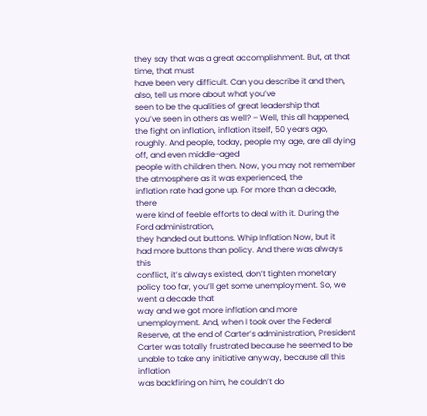they say that was a great accomplishment. But, at that time, that must
have been very difficult. Can you describe it and then, also, tell us more about what you’ve
seen to be the qualities of great leadership that
you’ve seen in others as well? – Well, this all happened,
the fight on inflation, inflation itself, 50 years ago, roughly. And people, today, people my age, are all dying off, and even middle-aged
people with children then. Now, you may not remember the atmosphere as it was experienced, the
inflation rate had gone up. For more than a decade, there
were kind of feeble efforts to deal with it. During the Ford administration,
they handed out buttons. Whip Inflation Now, but it
had more buttons than policy. And there was always this
conflict, it’s always existed, don’t tighten monetary policy too far, you’ll get some unemployment. So, we went a decade that
way and we got more inflation and more unemployment. And, when I took over the Federal Reserve, at the end of Carter’s administration, President Carter was totally frustrated because he seemed to be unable to take any initiative anyway, because all this inflation
was backfiring on him, he couldn’t do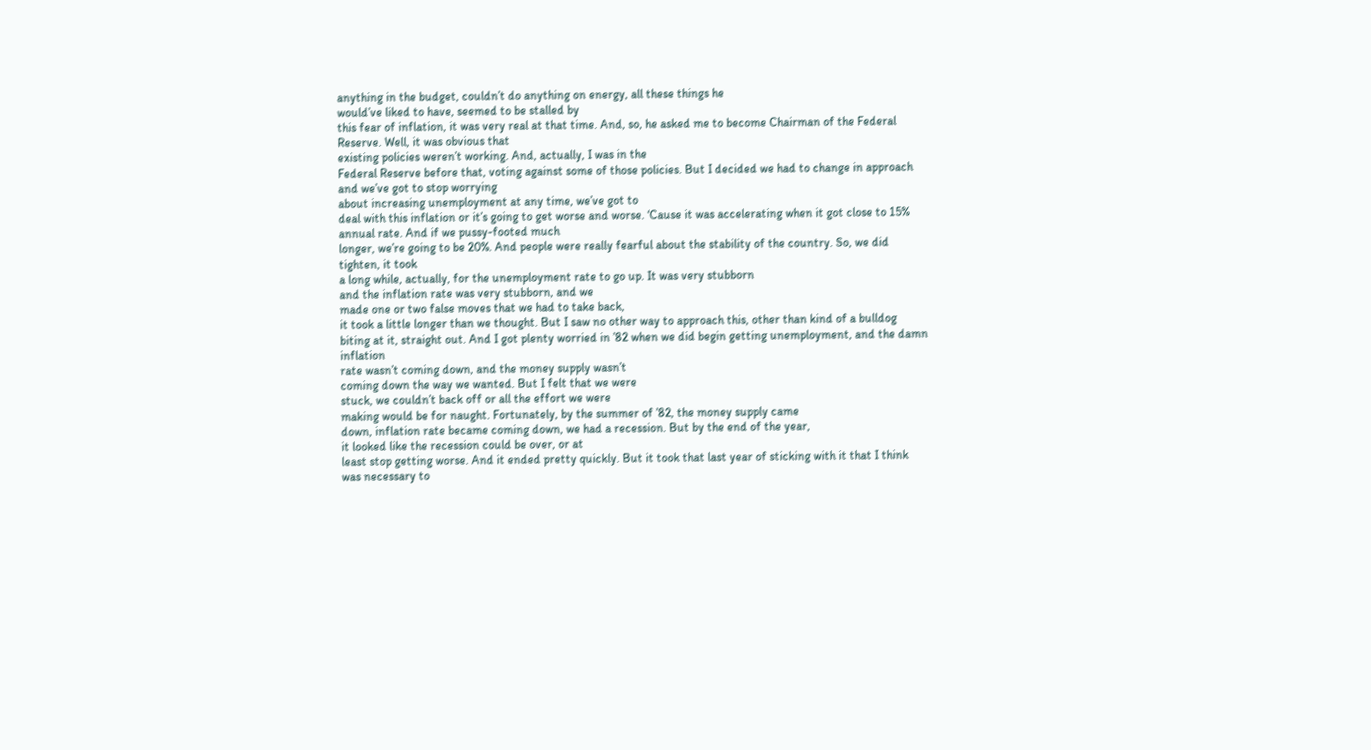anything in the budget, couldn’t do anything on energy, all these things he
would’ve liked to have, seemed to be stalled by
this fear of inflation, it was very real at that time. And, so, he asked me to become Chairman of the Federal Reserve. Well, it was obvious that
existing policies weren’t working. And, actually, I was in the
Federal Reserve before that, voting against some of those policies. But I decided we had to change in approach and we’ve got to stop worrying
about increasing unemployment at any time, we’ve got to
deal with this inflation or it’s going to get worse and worse. ‘Cause it was accelerating when it got close to 15% annual rate. And if we pussy-footed much
longer, we’re going to be 20%. And people were really fearful about the stability of the country. So, we did tighten, it took
a long while, actually, for the unemployment rate to go up. It was very stubborn
and the inflation rate was very stubborn, and we
made one or two false moves that we had to take back,
it took a little longer than we thought. But I saw no other way to approach this, other than kind of a bulldog
biting at it, straight out. And I got plenty worried in ’82 when we did begin getting unemployment, and the damn inflation
rate wasn’t coming down, and the money supply wasn’t
coming down the way we wanted. But I felt that we were
stuck, we couldn’t back off or all the effort we were
making would be for naught. Fortunately, by the summer of ’82, the money supply came
down, inflation rate became coming down, we had a recession. But by the end of the year,
it looked like the recession could be over, or at
least stop getting worse. And it ended pretty quickly. But it took that last year of sticking with it that I think was necessary to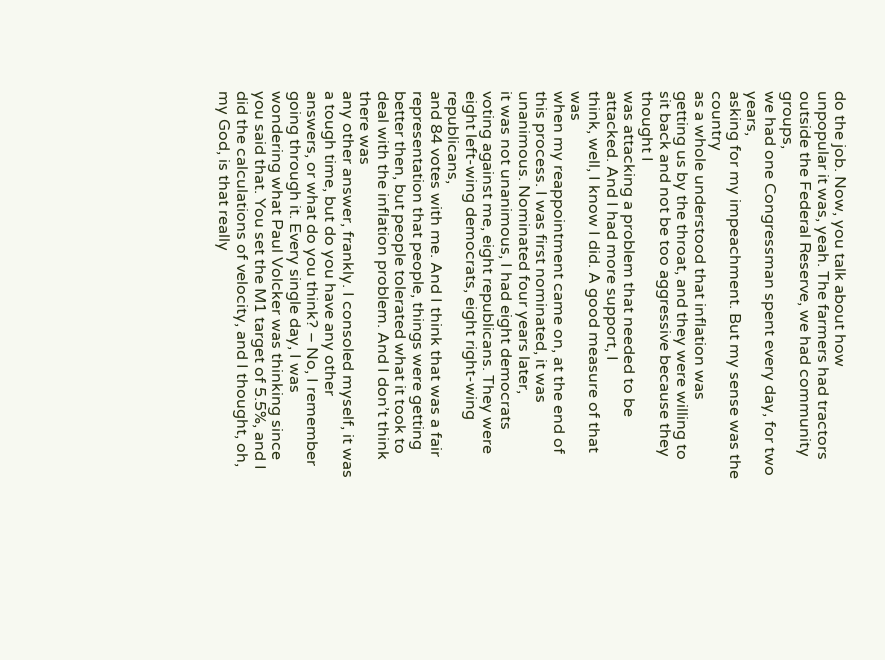do the job. Now, you talk about how
unpopular it was, yeah. The farmers had tractors
outside the Federal Reserve, we had community groups,
we had one Congressman spent every day, for two years,
asking for my impeachment. But my sense was the country
as a whole understood that inflation was
getting us by the throat, and they were willing to sit back and not be too aggressive because they thought I
was attacking a problem that needed to be attacked. And I had more support, I
think, well, I know I did. A good measure of that was
when my reappointment came on, at the end of this process. I was first nominated, it was unanimous. Nominated four years later,
it was not unanimous, I had eight democrats voting against me, eight republicans. They were eight left-wing democrats, eight right-wing republicans,
and 84 votes with me. And I think that was a fair
representation that people, things were getting better then, but people tolerated what it took to deal with the inflation problem. And I don’t think there was
any other answer, frankly. I consoled myself, it was a tough time, but do you have any other
answers, or what do you think? – No, I remember going through it. Every single day, I was
wondering what Paul Volcker was thinking since you said that. You set the M1 target of 5.5%, and I did the calculations of velocity, and I thought, oh, my God, is that really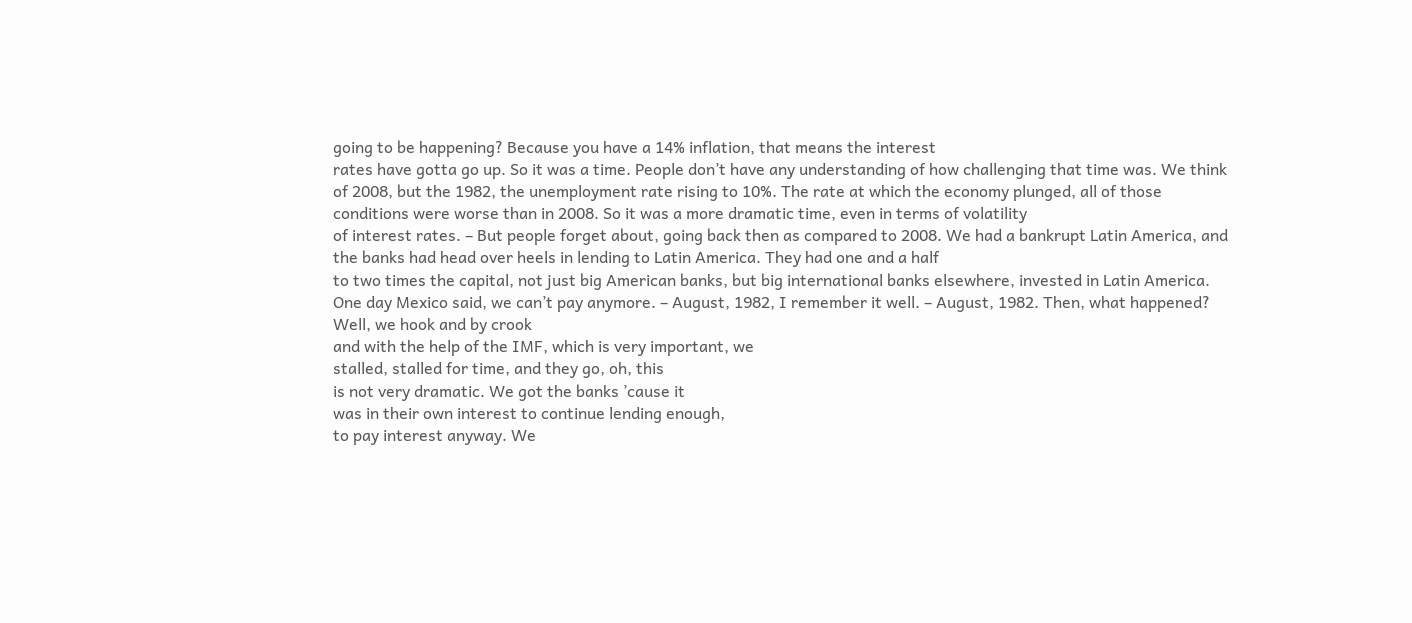going to be happening? Because you have a 14% inflation, that means the interest
rates have gotta go up. So it was a time. People don’t have any understanding of how challenging that time was. We think of 2008, but the 1982, the unemployment rate rising to 10%. The rate at which the economy plunged, all of those conditions were worse than in 2008. So it was a more dramatic time, even in terms of volatility
of interest rates. – But people forget about, going back then as compared to 2008. We had a bankrupt Latin America, and the banks had head over heels in lending to Latin America. They had one and a half
to two times the capital, not just big American banks, but big international banks elsewhere, invested in Latin America. One day Mexico said, we can’t pay anymore. – August, 1982, I remember it well. – August, 1982. Then, what happened? Well, we hook and by crook
and with the help of the IMF, which is very important, we
stalled, stalled for time, and they go, oh, this
is not very dramatic. We got the banks ’cause it
was in their own interest to continue lending enough,
to pay interest anyway. We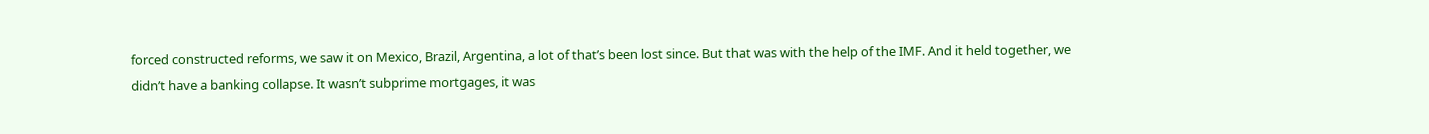forced constructed reforms, we saw it on Mexico, Brazil, Argentina, a lot of that’s been lost since. But that was with the help of the IMF. And it held together, we
didn’t have a banking collapse. It wasn’t subprime mortgages, it was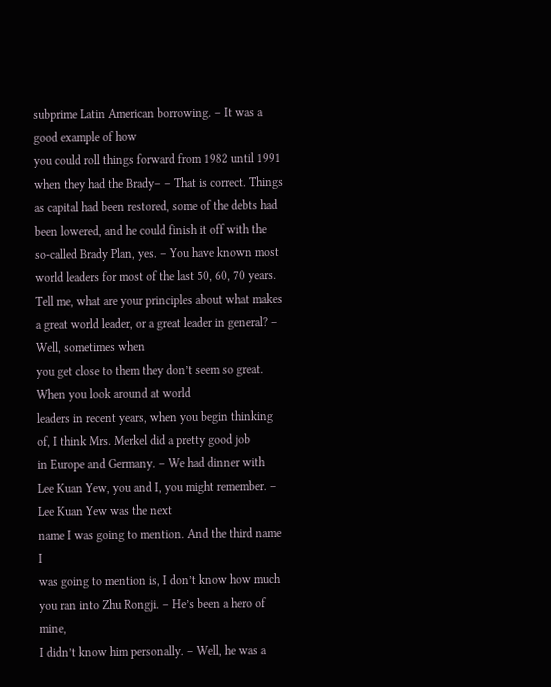subprime Latin American borrowing. – It was a good example of how
you could roll things forward from 1982 until 1991
when they had the Brady– – That is correct. Things as capital had been restored, some of the debts had been lowered, and he could finish it off with the so-called Brady Plan, yes. – You have known most world leaders for most of the last 50, 60, 70 years. Tell me, what are your principles about what makes a great world leader, or a great leader in general? – Well, sometimes when
you get close to them they don’t seem so great. When you look around at world
leaders in recent years, when you begin thinking
of, I think Mrs. Merkel did a pretty good job
in Europe and Germany. – We had dinner with
Lee Kuan Yew, you and I, you might remember. – Lee Kuan Yew was the next
name I was going to mention. And the third name I
was going to mention is, I don’t know how much
you ran into Zhu Rongji. – He’s been a hero of mine,
I didn’t know him personally. – Well, he was a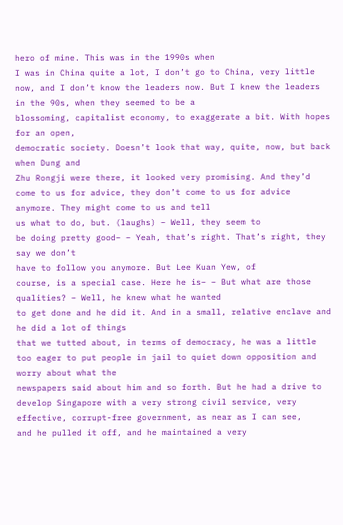hero of mine. This was in the 1990s when
I was in China quite a lot, I don’t go to China, very little now, and I don’t know the leaders now. But I knew the leaders in the 90s, when they seemed to be a
blossoming, capitalist economy, to exaggerate a bit. With hopes for an open,
democratic society. Doesn’t look that way, quite, now, but back when Dung and
Zhu Rongji were there, it looked very promising. And they’d come to us for advice, they don’t come to us for advice anymore. They might come to us and tell
us what to do, but. (laughs) – Well, they seem to
be doing pretty good– – Yeah, that’s right. That’s right, they say we don’t
have to follow you anymore. But Lee Kuan Yew, of
course, is a special case. Here he is– – But what are those qualities? – Well, he knew what he wanted
to get done and he did it. And in a small, relative enclave and he did a lot of things
that we tutted about, in terms of democracy, he was a little too eager to put people in jail to quiet down opposition and worry about what the
newspapers said about him and so forth. But he had a drive to develop Singapore with a very strong civil service, very effective, corrupt-free government, as near as I can see,
and he pulled it off, and he maintained a very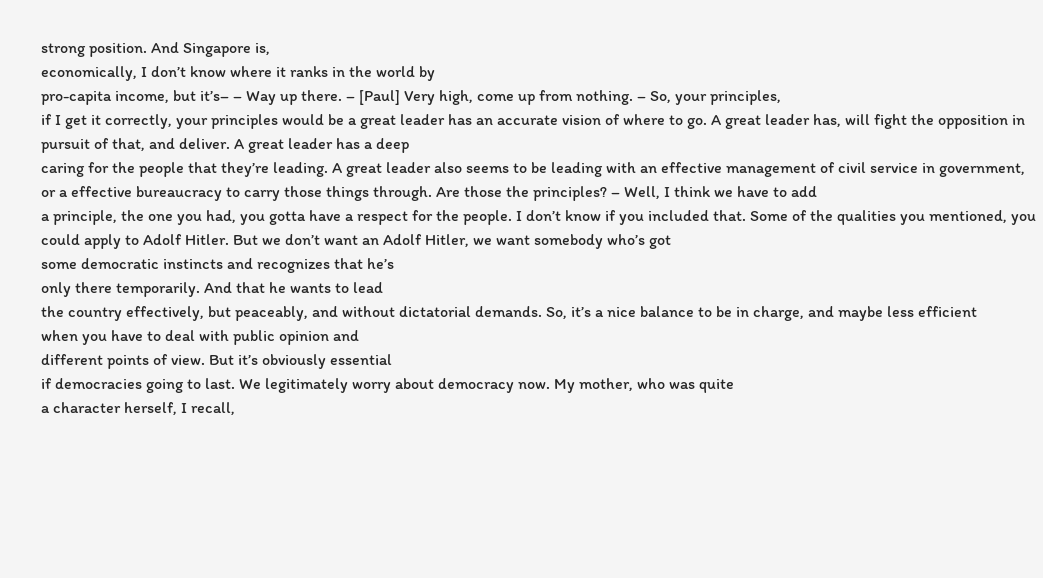strong position. And Singapore is,
economically, I don’t know where it ranks in the world by
pro-capita income, but it’s– – Way up there. – [Paul] Very high, come up from nothing. – So, your principles,
if I get it correctly, your principles would be a great leader has an accurate vision of where to go. A great leader has, will fight the opposition in pursuit of that, and deliver. A great leader has a deep
caring for the people that they’re leading. A great leader also seems to be leading with an effective management of civil service in government, or a effective bureaucracy to carry those things through. Are those the principles? – Well, I think we have to add
a principle, the one you had, you gotta have a respect for the people. I don’t know if you included that. Some of the qualities you mentioned, you could apply to Adolf Hitler. But we don’t want an Adolf Hitler, we want somebody who’s got
some democratic instincts and recognizes that he’s
only there temporarily. And that he wants to lead
the country effectively, but peaceably, and without dictatorial demands. So, it’s a nice balance to be in charge, and maybe less efficient
when you have to deal with public opinion and
different points of view. But it’s obviously essential
if democracies going to last. We legitimately worry about democracy now. My mother, who was quite
a character herself, I recall,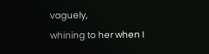vaguely,
whining to her when I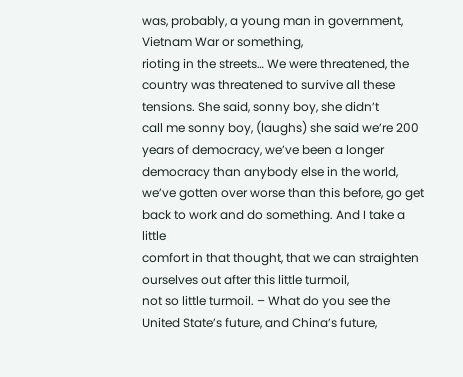was, probably, a young man in government, Vietnam War or something,
rioting in the streets… We were threatened, the
country was threatened to survive all these tensions. She said, sonny boy, she didn’t
call me sonny boy, (laughs) she said we’re 200 years of democracy, we’ve been a longer democracy than anybody else in the world, we’ve gotten over worse than this before, go get back to work and do something. And I take a little
comfort in that thought, that we can straighten ourselves out after this little turmoil,
not so little turmoil. – What do you see the
United State’s future, and China’s future,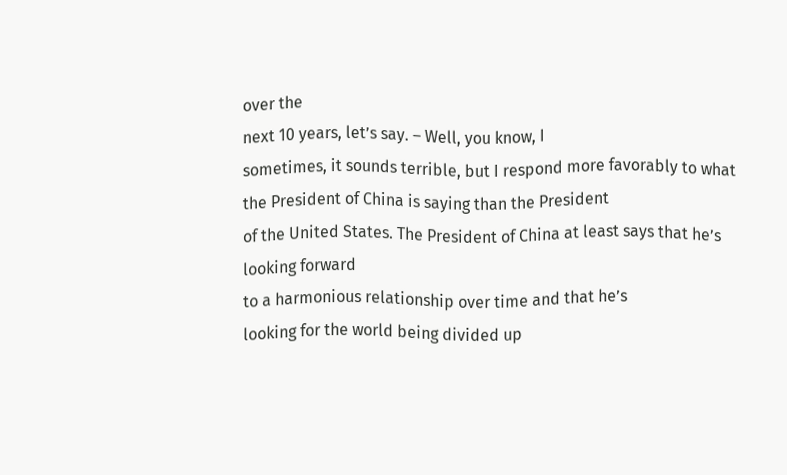over the
next 10 years, let’s say. – Well, you know, I
sometimes, it sounds terrible, but I respond more favorably to what the President of China is saying than the President
of the United States. The President of China at least says that he’s looking forward
to a harmonious relationship over time and that he’s
looking for the world being divided up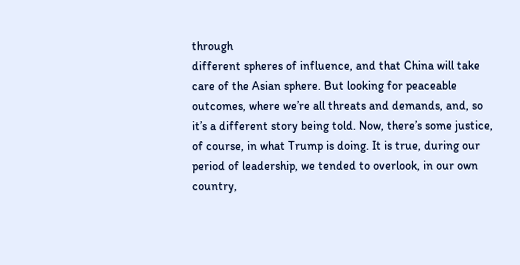through
different spheres of influence, and that China will take
care of the Asian sphere. But looking for peaceable outcomes, where we’re all threats and demands, and, so it’s a different story being told. Now, there’s some justice, of course, in what Trump is doing. It is true, during our
period of leadership, we tended to overlook, in our own country,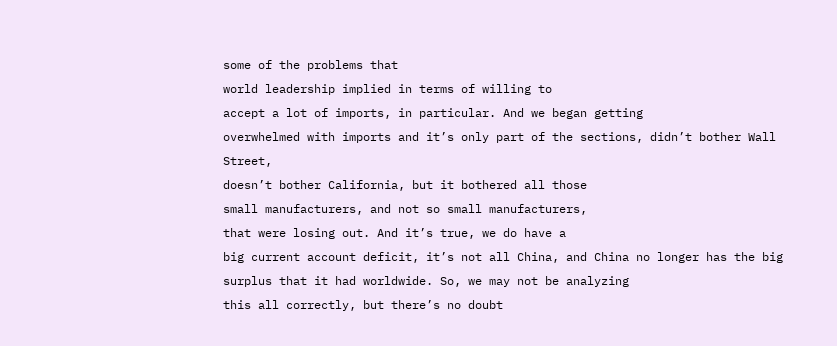some of the problems that
world leadership implied in terms of willing to
accept a lot of imports, in particular. And we began getting
overwhelmed with imports and it’s only part of the sections, didn’t bother Wall Street,
doesn’t bother California, but it bothered all those
small manufacturers, and not so small manufacturers,
that were losing out. And it’s true, we do have a
big current account deficit, it’s not all China, and China no longer has the big surplus that it had worldwide. So, we may not be analyzing
this all correctly, but there’s no doubt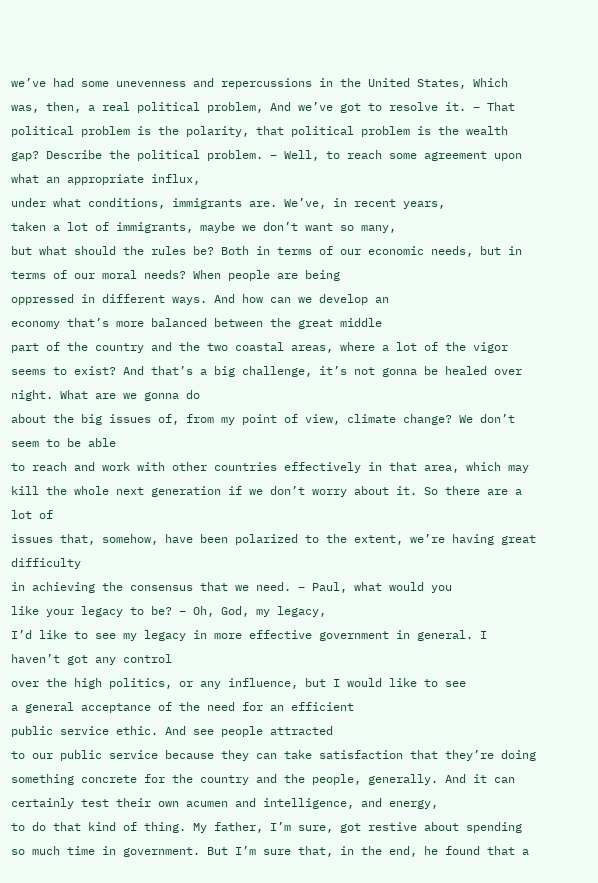we’ve had some unevenness and repercussions in the United States, Which was, then, a real political problem, And we’ve got to resolve it. – That political problem is the polarity, that political problem is the wealth gap? Describe the political problem. – Well, to reach some agreement upon what an appropriate influx,
under what conditions, immigrants are. We’ve, in recent years,
taken a lot of immigrants, maybe we don’t want so many,
but what should the rules be? Both in terms of our economic needs, but in terms of our moral needs? When people are being
oppressed in different ways. And how can we develop an
economy that’s more balanced between the great middle
part of the country and the two coastal areas, where a lot of the vigor seems to exist? And that’s a big challenge, it’s not gonna be healed over night. What are we gonna do
about the big issues of, from my point of view, climate change? We don’t seem to be able
to reach and work with other countries effectively in that area, which may kill the whole next generation if we don’t worry about it. So there are a lot of
issues that, somehow, have been polarized to the extent, we’re having great difficulty
in achieving the consensus that we need. – Paul, what would you
like your legacy to be? – Oh, God, my legacy,
I’d like to see my legacy in more effective government in general. I haven’t got any control
over the high politics, or any influence, but I would like to see
a general acceptance of the need for an efficient
public service ethic. And see people attracted
to our public service because they can take satisfaction that they’re doing something concrete for the country and the people, generally. And it can certainly test their own acumen and intelligence, and energy,
to do that kind of thing. My father, I’m sure, got restive about spending so much time in government. But I’m sure that, in the end, he found that a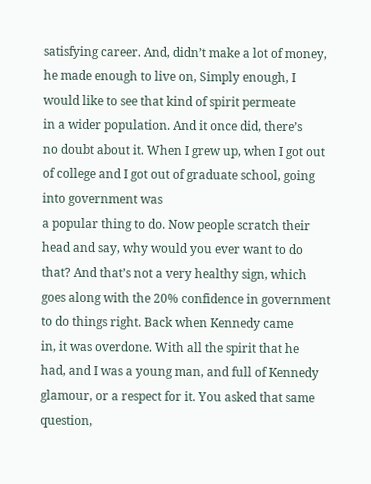satisfying career. And, didn’t make a lot of money,
he made enough to live on, Simply enough, I would like to see that kind of spirit permeate
in a wider population. And it once did, there’s
no doubt about it. When I grew up, when I got out of college and I got out of graduate school, going into government was
a popular thing to do. Now people scratch their head and say, why would you ever want to do that? And that’s not a very healthy sign, which goes along with the 20% confidence in government to do things right. Back when Kennedy came
in, it was overdone. With all the spirit that he
had, and I was a young man, and full of Kennedy glamour, or a respect for it. You asked that same question,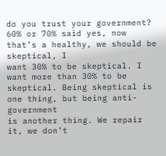do you trust your government? 60% or 70% said yes, now that’s a healthy, we should be skeptical, I
want 30% to be skeptical. I want more than 30% to be skeptical. Being skeptical is one thing, but being anti-government
is another thing. We repair it, we don’t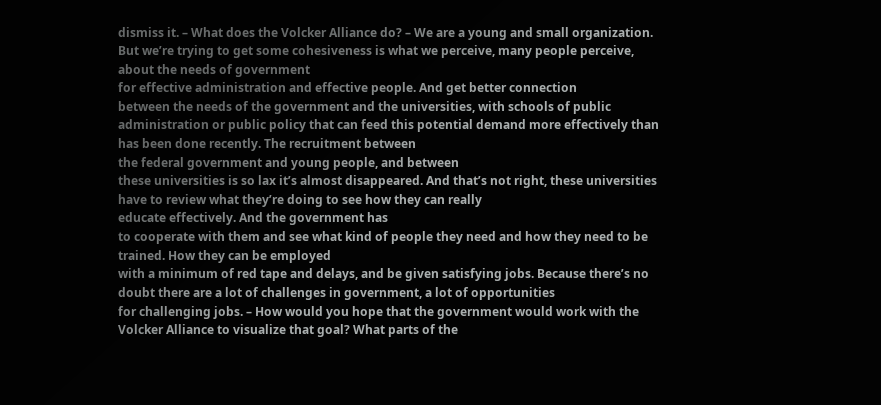dismiss it. – What does the Volcker Alliance do? – We are a young and small organization. But we’re trying to get some cohesiveness is what we perceive, many people perceive, about the needs of government
for effective administration and effective people. And get better connection
between the needs of the government and the universities, with schools of public
administration or public policy that can feed this potential demand more effectively than
has been done recently. The recruitment between
the federal government and young people, and between
these universities is so lax it’s almost disappeared. And that’s not right, these universities have to review what they’re doing to see how they can really
educate effectively. And the government has
to cooperate with them and see what kind of people they need and how they need to be trained. How they can be employed
with a minimum of red tape and delays, and be given satisfying jobs. Because there’s no doubt there are a lot of challenges in government, a lot of opportunities
for challenging jobs. – How would you hope that the government would work with the Volcker Alliance to visualize that goal? What parts of the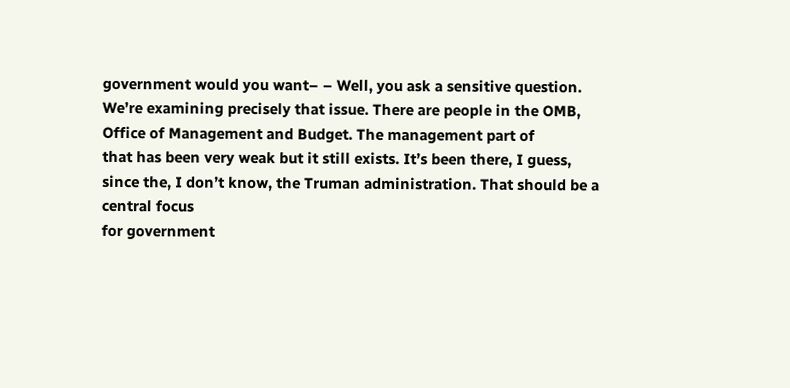government would you want– – Well, you ask a sensitive question. We’re examining precisely that issue. There are people in the OMB, Office of Management and Budget. The management part of
that has been very weak but it still exists. It’s been there, I guess,
since the, I don’t know, the Truman administration. That should be a central focus
for government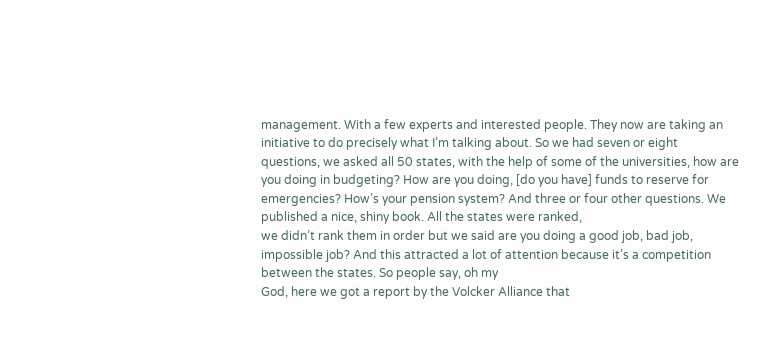management. With a few experts and interested people. They now are taking an
initiative to do precisely what I’m talking about. So we had seven or eight
questions, we asked all 50 states, with the help of some of the universities, how are you doing in budgeting? How are you doing, [do you have] funds to reserve for emergencies? How’s your pension system? And three or four other questions. We published a nice, shiny book. All the states were ranked,
we didn’t rank them in order but we said are you doing a good job, bad job, impossible job? And this attracted a lot of attention because it’s a competition
between the states. So people say, oh my
God, here we got a report by the Volcker Alliance that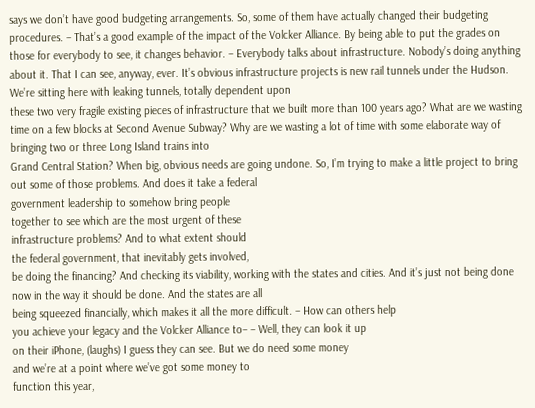says we don’t have good budgeting arrangements. So, some of them have actually changed their budgeting procedures. – That’s a good example of the impact of the Volcker Alliance. By being able to put the grades on those for everybody to see, it changes behavior. – Everybody talks about infrastructure. Nobody’s doing anything about it. That I can see, anyway, ever. It’s obvious infrastructure projects is new rail tunnels under the Hudson. We’re sitting here with leaking tunnels, totally dependent upon
these two very fragile existing pieces of infrastructure that we built more than 100 years ago? What are we wasting time on a few blocks at Second Avenue Subway? Why are we wasting a lot of time with some elaborate way of
bringing two or three Long Island trains into
Grand Central Station? When big, obvious needs are going undone. So, I’m trying to make a little project to bring out some of those problems. And does it take a federal
government leadership to somehow bring people
together to see which are the most urgent of these
infrastructure problems? And to what extent should
the federal government, that inevitably gets involved,
be doing the financing? And checking its viability, working with the states and cities. And it’s just not being done now in the way it should be done. And the states are all
being squeezed financially, which makes it all the more difficult. – How can others help
you achieve your legacy and the Volcker Alliance to– – Well, they can look it up
on their iPhone, (laughs) I guess they can see. But we do need some money
and we’re at a point where we’ve got some money to
function this year,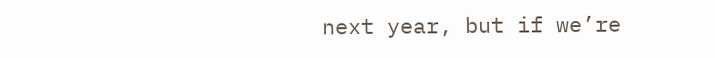next year, but if we’re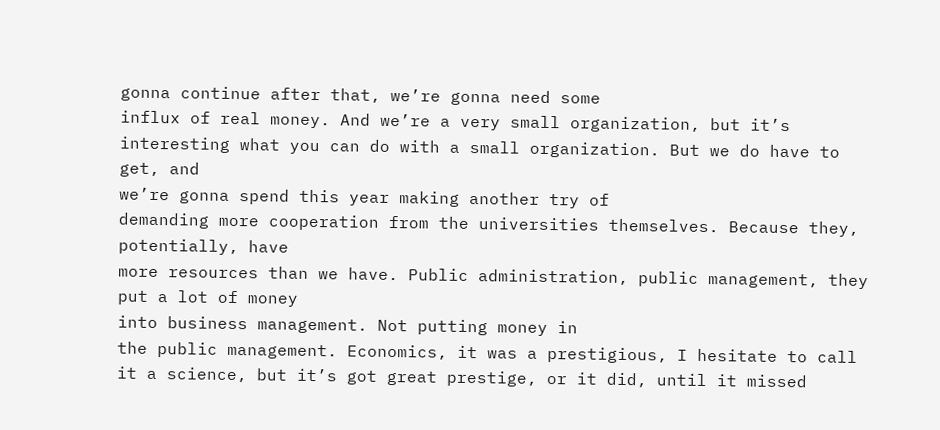gonna continue after that, we’re gonna need some
influx of real money. And we’re a very small organization, but it’s interesting what you can do with a small organization. But we do have to get, and
we’re gonna spend this year making another try of
demanding more cooperation from the universities themselves. Because they, potentially, have
more resources than we have. Public administration, public management, they put a lot of money
into business management. Not putting money in
the public management. Economics, it was a prestigious, I hesitate to call it a science, but it’s got great prestige, or it did, until it missed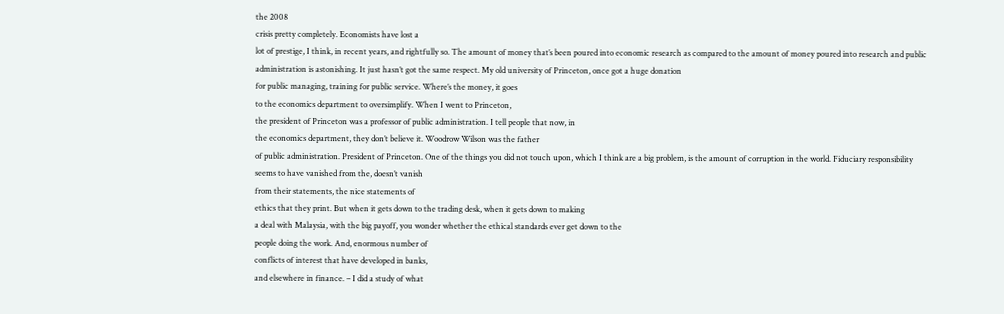the 2008
crisis pretty completely. Economists have lost a
lot of prestige, I think, in recent years, and rightfully so. The amount of money that’s been poured into economic research as compared to the amount of money poured into research and public
administration is astonishing. It just hasn’t got the same respect. My old university of Princeton, once got a huge donation
for public managing, training for public service. Where’s the money, it goes
to the economics department to oversimplify. When I went to Princeton,
the president of Princeton was a professor of public administration. I tell people that now, in
the economics department, they don’t believe it. Woodrow Wilson was the father
of public administration. President of Princeton. One of the things you did not touch upon, which I think are a big problem, is the amount of corruption in the world. Fiduciary responsibility
seems to have vanished from the, doesn’t vanish
from their statements, the nice statements of
ethics that they print. But when it gets down to the trading desk, when it gets down to making
a deal with Malaysia, with the big payoff, you wonder whether the ethical standards ever get down to the
people doing the work. And, enormous number of
conflicts of interest that have developed in banks,
and elsewhere in finance. – I did a study of what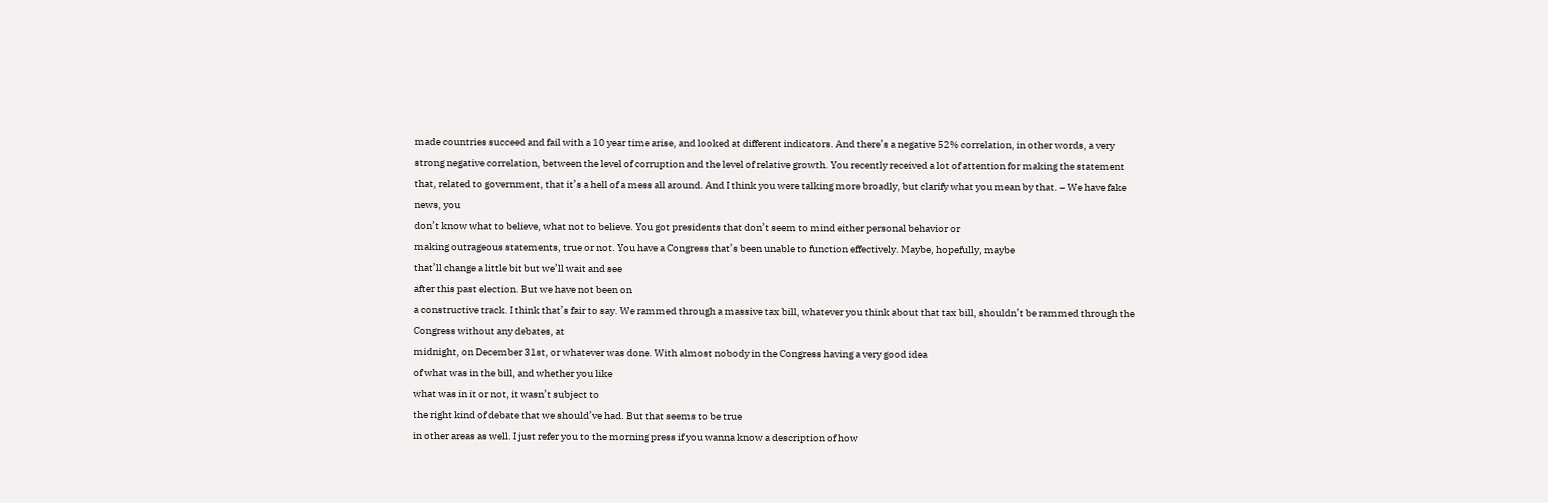made countries succeed and fail with a 10 year time arise, and looked at different indicators. And there’s a negative 52% correlation, in other words, a very
strong negative correlation, between the level of corruption and the level of relative growth. You recently received a lot of attention for making the statement
that, related to government, that it’s a hell of a mess all around. And I think you were talking more broadly, but clarify what you mean by that. – We have fake news, you
don’t know what to believe, what not to believe. You got presidents that don’t seem to mind either personal behavior or
making outrageous statements, true or not. You have a Congress that’s been unable to function effectively. Maybe, hopefully, maybe
that’ll change a little bit but we’ll wait and see
after this past election. But we have not been on
a constructive track. I think that’s fair to say. We rammed through a massive tax bill, whatever you think about that tax bill, shouldn’t be rammed through the Congress without any debates, at
midnight, on December 31st, or whatever was done. With almost nobody in the Congress having a very good idea
of what was in the bill, and whether you like
what was in it or not, it wasn’t subject to
the right kind of debate that we should’ve had. But that seems to be true
in other areas as well. I just refer you to the morning press if you wanna know a description of how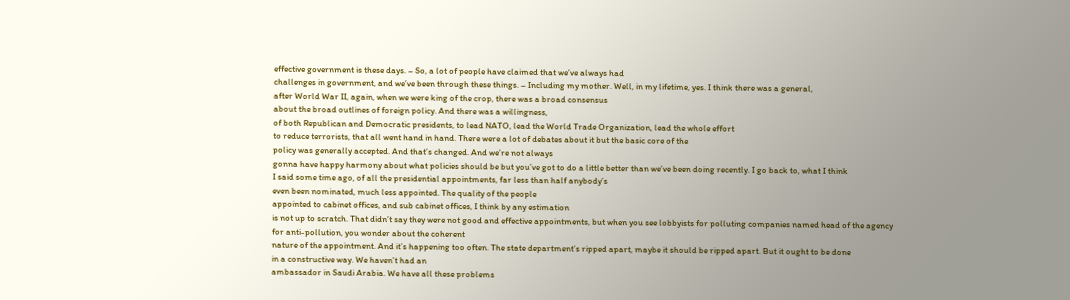effective government is these days. – So, a lot of people have claimed that we’ve always had
challenges in government, and we’ve been through these things. – Including my mother. Well, in my lifetime, yes. I think there was a general,
after World War II, again, when we were king of the crop, there was a broad consensus
about the broad outlines of foreign policy. And there was a willingness,
of both Republican and Democratic presidents, to lead NATO, lead the World Trade Organization, lead the whole effort
to reduce terrorists, that all went hand in hand. There were a lot of debates about it but the basic core of the
policy was generally accepted. And that’s changed. And we’re not always
gonna have happy harmony about what policies should be but you’ve got to do a little better than we’ve been doing recently. I go back to, what I think
I said some time ago, of all the presidential appointments, far less than half anybody’s
even been nominated, much less appointed. The quality of the people
appointed to cabinet offices, and sub cabinet offices, I think by any estimation
is not up to scratch. That didn’t say they were not good and effective appointments, but when you see lobbyists for polluting companies named head of the agency
for anti-pollution, you wonder about the coherent
nature of the appointment. And it’s happening too often. The state department’s ripped apart, maybe it should be ripped apart. But it ought to be done
in a constructive way. We haven’t had an
ambassador in Saudi Arabia. We have all these problems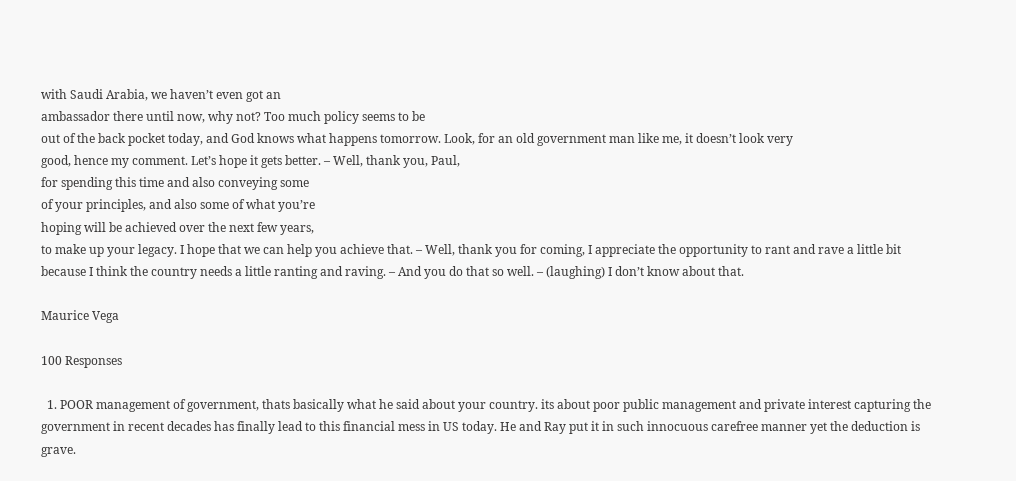with Saudi Arabia, we haven’t even got an
ambassador there until now, why not? Too much policy seems to be
out of the back pocket today, and God knows what happens tomorrow. Look, for an old government man like me, it doesn’t look very
good, hence my comment. Let’s hope it gets better. – Well, thank you, Paul,
for spending this time and also conveying some
of your principles, and also some of what you’re
hoping will be achieved over the next few years,
to make up your legacy. I hope that we can help you achieve that. – Well, thank you for coming, I appreciate the opportunity to rant and rave a little bit because I think the country needs a little ranting and raving. – And you do that so well. – (laughing) I don’t know about that.

Maurice Vega

100 Responses

  1. POOR management of government, thats basically what he said about your country. its about poor public management and private interest capturing the government in recent decades has finally lead to this financial mess in US today. He and Ray put it in such innocuous carefree manner yet the deduction is grave.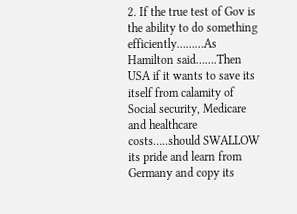2. If the true test of Gov is the ability to do something efficiently………As Hamilton said…….Then USA if it wants to save its itself from calamity of Social security, Medicare and healthcare costs…..should SWALLOW its pride and learn from Germany and copy its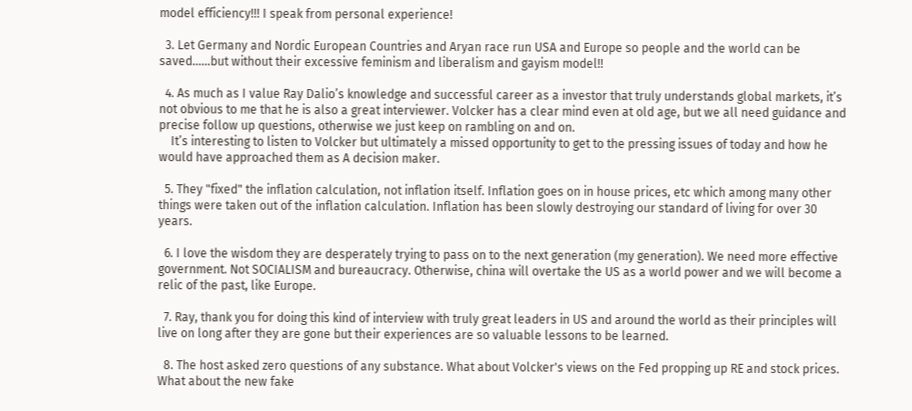model efficiency!!! I speak from personal experience!

  3. Let Germany and Nordic European Countries and Aryan race run USA and Europe so people and the world can be saved……but without their excessive feminism and liberalism and gayism model!!

  4. As much as I value Ray Dalio’s knowledge and successful career as a investor that truly understands global markets, it’s not obvious to me that he is also a great interviewer. Volcker has a clear mind even at old age, but we all need guidance and precise follow up questions, otherwise we just keep on rambling on and on.
    It’s interesting to listen to Volcker but ultimately a missed opportunity to get to the pressing issues of today and how he would have approached them as A decision maker.

  5. They "fixed" the inflation calculation, not inflation itself. Inflation goes on in house prices, etc which among many other things were taken out of the inflation calculation. Inflation has been slowly destroying our standard of living for over 30 years.

  6. I love the wisdom they are desperately trying to pass on to the next generation (my generation). We need more effective government. Not SOCIALISM and bureaucracy. Otherwise, china will overtake the US as a world power and we will become a relic of the past, like Europe.

  7. Ray, thank you for doing this kind of interview with truly great leaders in US and around the world as their principles will live on long after they are gone but their experiences are so valuable lessons to be learned.

  8. The host asked zero questions of any substance. What about Volcker's views on the Fed propping up RE and stock prices. What about the new fake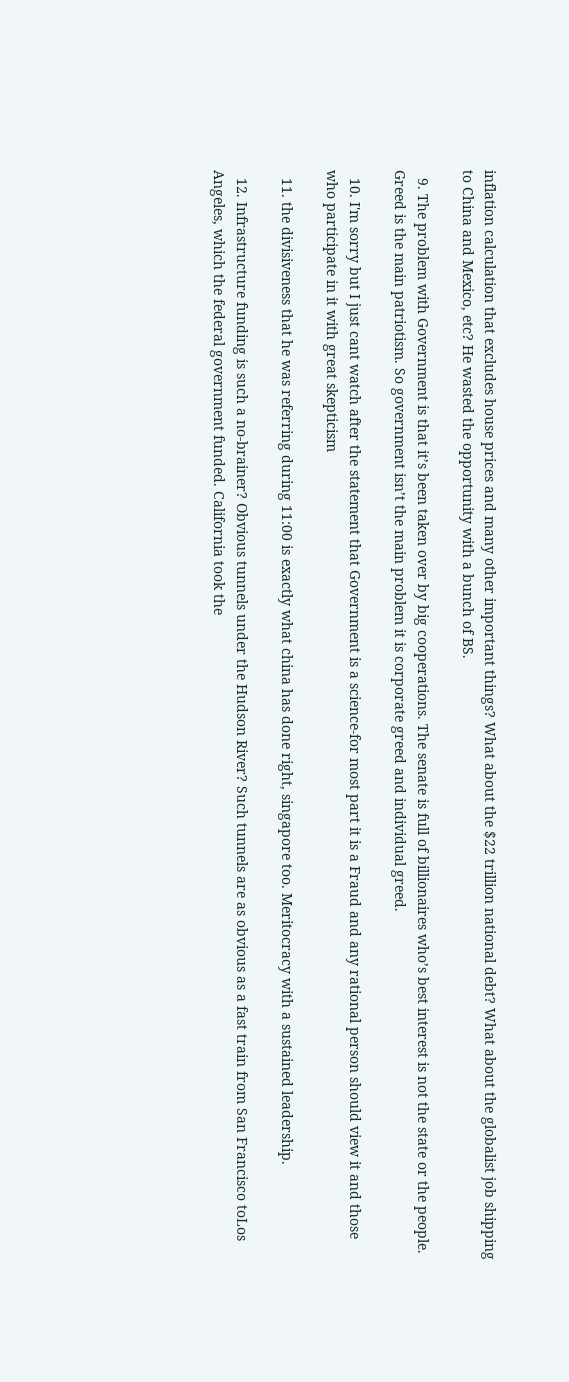inflation calculation that excludes house prices and many other important things? What about the $22 trillion national debt? What about the globalist job shipping to China and Mexico, etc? He wasted the opportunity with a bunch of BS.

  9. The problem with Government is that it’s been taken over by big cooperations. The senate is full of billionaires who’s best interest is not the state or the people. Greed is the main patriotism. So government isn’t the main problem it is corporate greed and individual greed.

  10. I'm sorry but I just cant watch after the statement that Government is a science-for most part it is a Fraud and any rational person should view it and those who participate in it with great skepticism

  11. the divisiveness that he was referring during 11:00 is exactly what china has done right, singapore too. Meritocracy with a sustained leadership.

  12. Infrastructure funding is such a no-brainer? Obvious tunnels under the Hudson River? Such tunnels are as obvious as a fast train from San Francisco toLos Angeles, which the federal government funded. California took the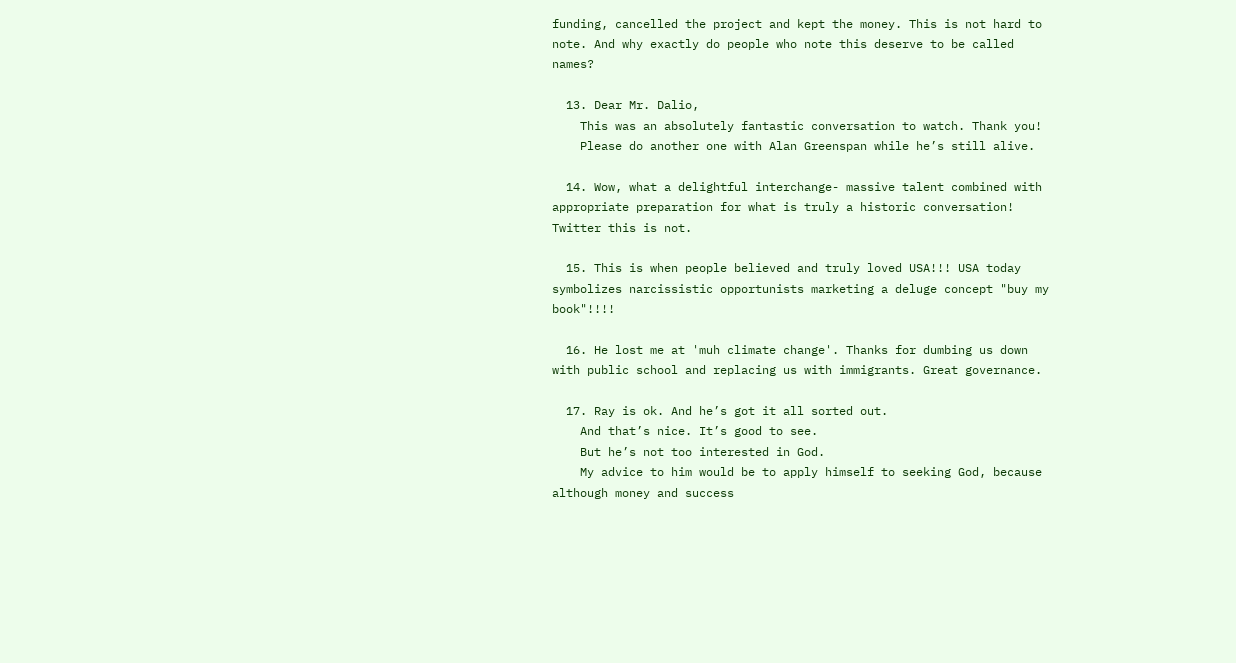funding, cancelled the project and kept the money. This is not hard to note. And why exactly do people who note this deserve to be called names?

  13. Dear Mr. Dalio,
    This was an absolutely fantastic conversation to watch. Thank you!
    Please do another one with Alan Greenspan while he’s still alive.

  14. Wow, what a delightful interchange- massive talent combined with appropriate preparation for what is truly a historic conversation! Twitter this is not.

  15. This is when people believed and truly loved USA!!! USA today symbolizes narcissistic opportunists marketing a deluge concept "buy my book"!!!!

  16. He lost me at 'muh climate change'. Thanks for dumbing us down with public school and replacing us with immigrants. Great governance.

  17. Ray is ok. And he’s got it all sorted out.
    And that’s nice. It’s good to see.
    But he’s not too interested in God.
    My advice to him would be to apply himself to seeking God, because although money and success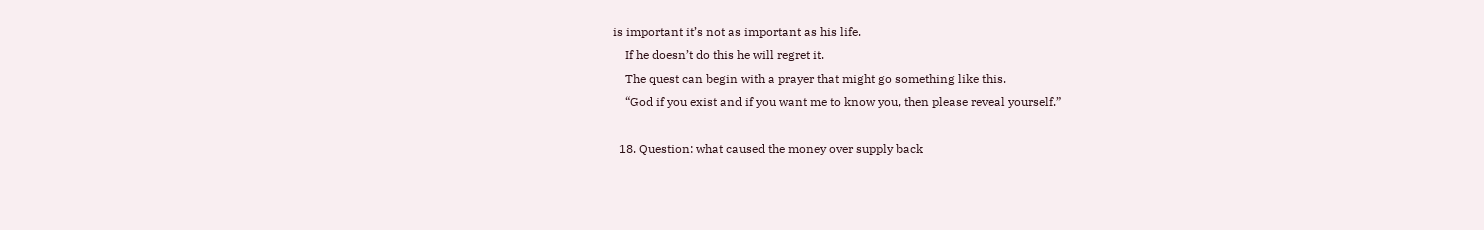is important it’s not as important as his life.
    If he doesn’t do this he will regret it.
    The quest can begin with a prayer that might go something like this.
    “God if you exist and if you want me to know you, then please reveal yourself.”

  18. Question: what caused the money over supply back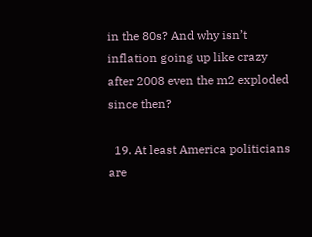in the 80s? And why isn’t inflation going up like crazy after 2008 even the m2 exploded since then?

  19. At least America politicians are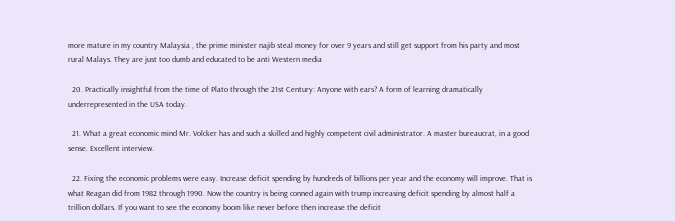more mature in my country Malaysia , the prime minister najib steal money for over 9 years and still get support from his party and most rural Malays. They are just too dumb and educated to be anti Western media

  20. Practically insightful from the time of Plato through the 21st Century: Anyone with ears? A form of learning dramatically underrepresented in the USA today.

  21. What a great economic mind Mr. Volcker has and such a skilled and highly competent civil administrator. A master bureaucrat, in a good sense. Excellent interview.

  22. Fixing the economic problems were easy. Increase deficit spending by hundreds of billions per year and the economy will improve. That is what Reagan did from 1982 through 1990. Now the country is being conned again with trump increasing deficit spending by almost half a trillion dollars. If you want to see the economy boom like never before then increase the deficit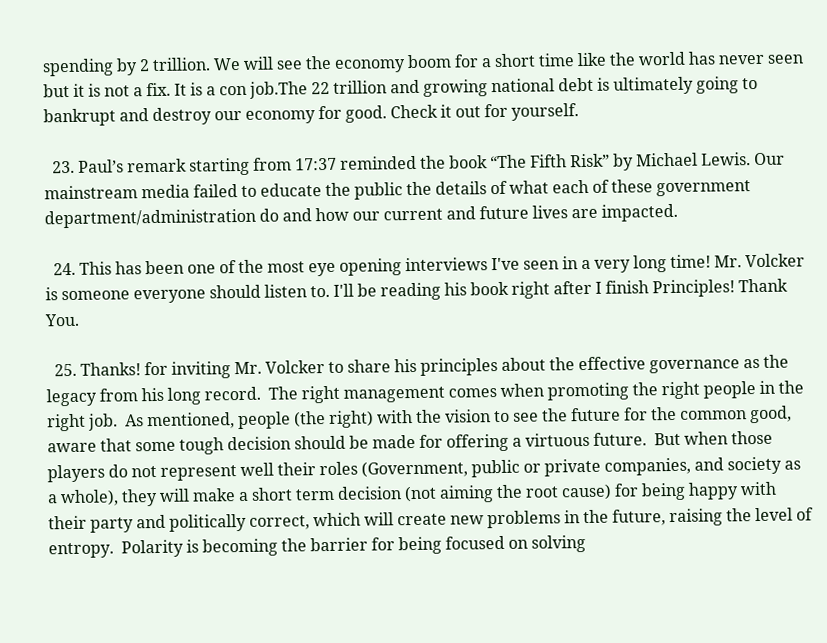spending by 2 trillion. We will see the economy boom for a short time like the world has never seen but it is not a fix. It is a con job.The 22 trillion and growing national debt is ultimately going to bankrupt and destroy our economy for good. Check it out for yourself.

  23. Paul’s remark starting from 17:37 reminded the book “The Fifth Risk” by Michael Lewis. Our mainstream media failed to educate the public the details of what each of these government department/administration do and how our current and future lives are impacted.

  24. This has been one of the most eye opening interviews I've seen in a very long time! Mr. Volcker is someone everyone should listen to. I'll be reading his book right after I finish Principles! Thank You.

  25. Thanks! for inviting Mr. Volcker to share his principles about the effective governance as the legacy from his long record.  The right management comes when promoting the right people in the right job.  As mentioned, people (the right) with the vision to see the future for the common good, aware that some tough decision should be made for offering a virtuous future.  But when those players do not represent well their roles (Government, public or private companies, and society as a whole), they will make a short term decision (not aiming the root cause) for being happy with their party and politically correct, which will create new problems in the future, raising the level of entropy.  Polarity is becoming the barrier for being focused on solving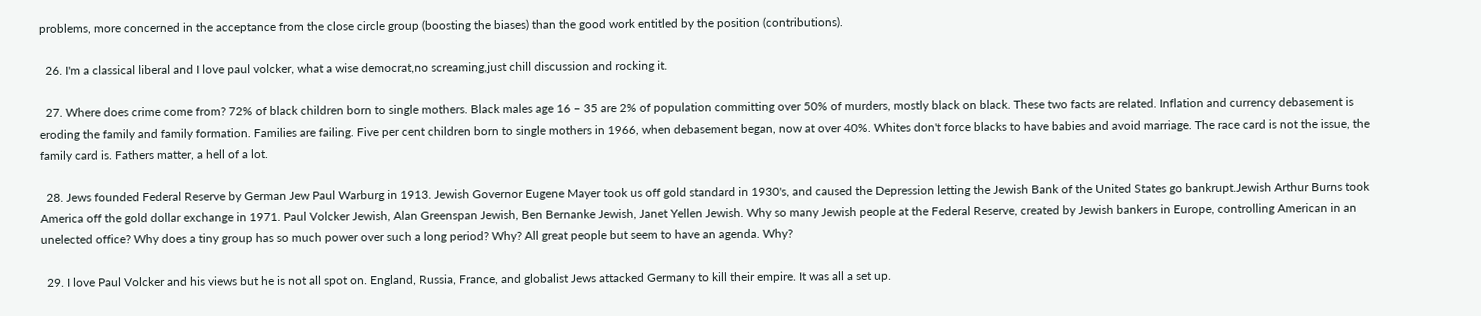problems, more concerned in the acceptance from the close circle group (boosting the biases) than the good work entitled by the position (contributions).

  26. I'm a classical liberal and I love paul volcker, what a wise democrat,no screaming,just chill discussion and rocking it.

  27. Where does crime come from? 72% of black children born to single mothers. Black males age 16 – 35 are 2% of population committing over 50% of murders, mostly black on black. These two facts are related. Inflation and currency debasement is eroding the family and family formation. Families are failing. Five per cent children born to single mothers in 1966, when debasement began, now at over 40%. Whites don't force blacks to have babies and avoid marriage. The race card is not the issue, the family card is. Fathers matter, a hell of a lot.

  28. Jews founded Federal Reserve by German Jew Paul Warburg in 1913. Jewish Governor Eugene Mayer took us off gold standard in 1930's, and caused the Depression letting the Jewish Bank of the United States go bankrupt.Jewish Arthur Burns took America off the gold dollar exchange in 1971. Paul Volcker Jewish, Alan Greenspan Jewish, Ben Bernanke Jewish, Janet Yellen Jewish. Why so many Jewish people at the Federal Reserve, created by Jewish bankers in Europe, controlling American in an unelected office? Why does a tiny group has so much power over such a long period? Why? All great people but seem to have an agenda. Why?

  29. I love Paul Volcker and his views but he is not all spot on. England, Russia, France, and globalist Jews attacked Germany to kill their empire. It was all a set up.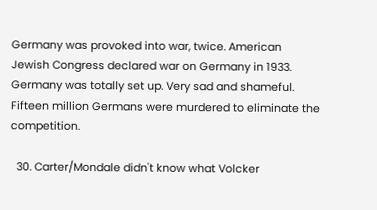Germany was provoked into war, twice. American Jewish Congress declared war on Germany in 1933. Germany was totally set up. Very sad and shameful. Fifteen million Germans were murdered to eliminate the competition.

  30. Carter/Mondale didn't know what Volcker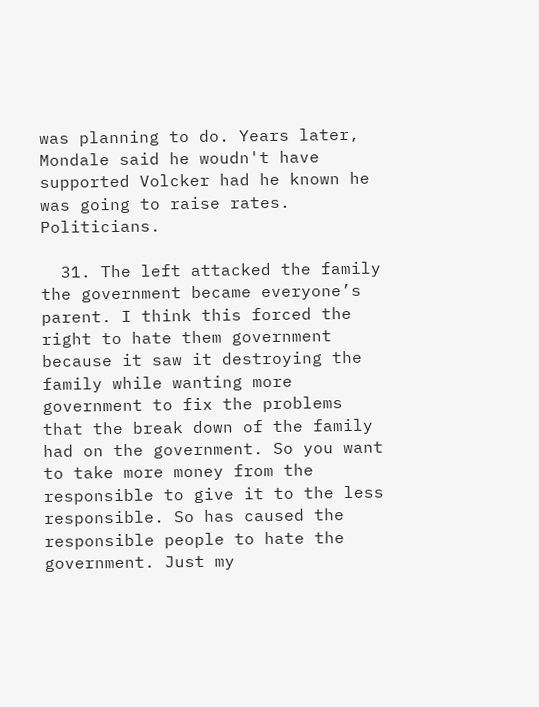was planning to do. Years later, Mondale said he woudn't have supported Volcker had he known he was going to raise rates. Politicians.

  31. The left attacked the family the government became everyone’s parent. I think this forced the right to hate them government because it saw it destroying the family while wanting more government to fix the problems that the break down of the family had on the government. So you want to take more money from the responsible to give it to the less responsible. So has caused the responsible people to hate the government. Just my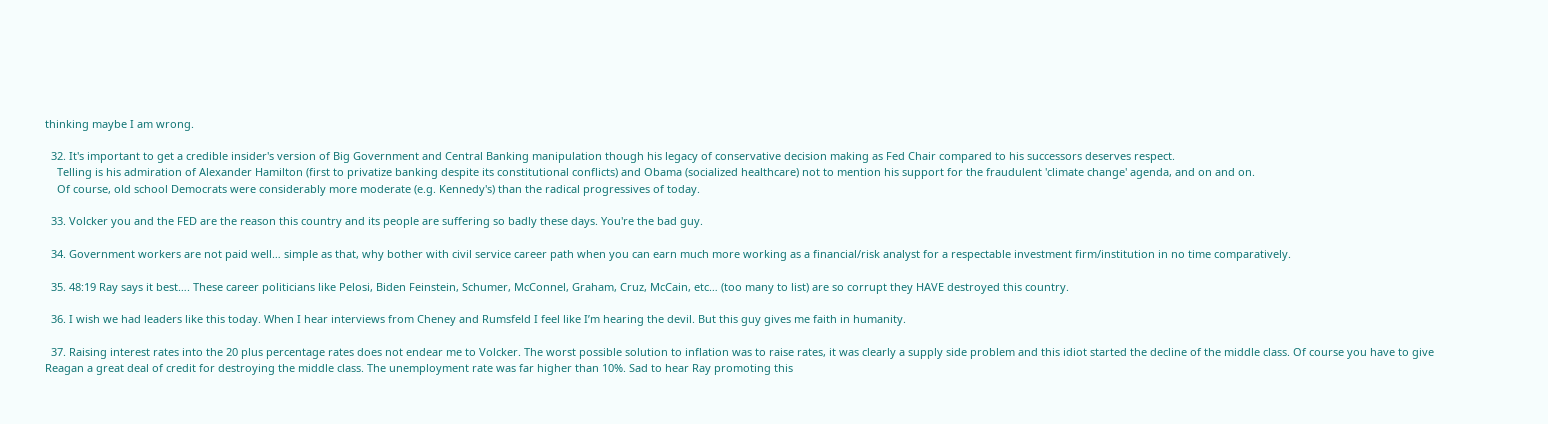thinking maybe I am wrong.

  32. It's important to get a credible insider's version of Big Government and Central Banking manipulation though his legacy of conservative decision making as Fed Chair compared to his successors deserves respect.
    Telling is his admiration of Alexander Hamilton (first to privatize banking despite its constitutional conflicts) and Obama (socialized healthcare) not to mention his support for the fraudulent 'climate change' agenda, and on and on.
    Of course, old school Democrats were considerably more moderate (e.g. Kennedy's) than the radical progressives of today.

  33. Volcker you and the FED are the reason this country and its people are suffering so badly these days. You're the bad guy.

  34. Government workers are not paid well… simple as that, why bother with civil service career path when you can earn much more working as a financial/risk analyst for a respectable investment firm/institution in no time comparatively.

  35. 48:19 Ray says it best…. These career politicians like Pelosi, Biden Feinstein, Schumer, McConnel, Graham, Cruz, McCain, etc… (too many to list) are so corrupt they HAVE destroyed this country.

  36. I wish we had leaders like this today. When I hear interviews from Cheney and Rumsfeld I feel like I’m hearing the devil. But this guy gives me faith in humanity.

  37. Raising interest rates into the 20 plus percentage rates does not endear me to Volcker. The worst possible solution to inflation was to raise rates, it was clearly a supply side problem and this idiot started the decline of the middle class. Of course you have to give Reagan a great deal of credit for destroying the middle class. The unemployment rate was far higher than 10%. Sad to hear Ray promoting this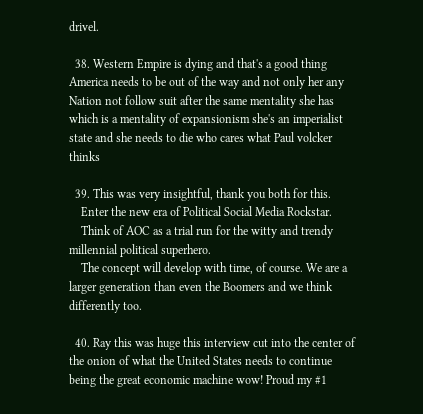drivel.

  38. Western Empire is dying and that's a good thing America needs to be out of the way and not only her any Nation not follow suit after the same mentality she has which is a mentality of expansionism she's an imperialist state and she needs to die who cares what Paul volcker thinks

  39. This was very insightful, thank you both for this.
    Enter the new era of Political Social Media Rockstar.
    Think of AOC as a trial run for the witty and trendy millennial political superhero.
    The concept will develop with time, of course. We are a larger generation than even the Boomers and we think differently too.

  40. Ray this was huge this interview cut into the center of the onion of what the United States needs to continue being the great economic machine wow! Proud my #1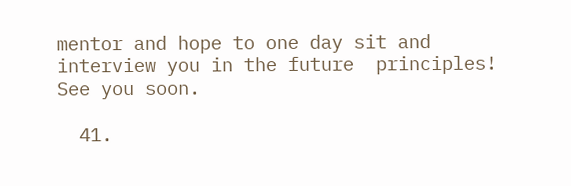mentor and hope to one day sit and interview you in the future  principles! See you soon.

  41.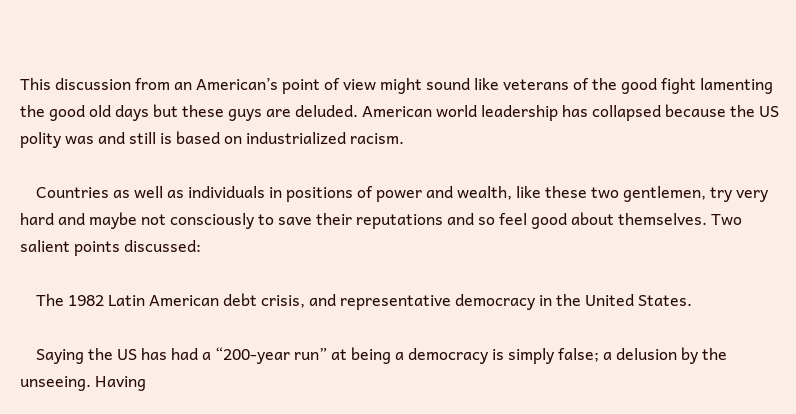This discussion from an American’s point of view might sound like veterans of the good fight lamenting the good old days but these guys are deluded. American world leadership has collapsed because the US polity was and still is based on industrialized racism.

    Countries as well as individuals in positions of power and wealth, like these two gentlemen, try very hard and maybe not consciously to save their reputations and so feel good about themselves. Two salient points discussed:

    The 1982 Latin American debt crisis, and representative democracy in the United States.

    Saying the US has had a “200-year run” at being a democracy is simply false; a delusion by the unseeing. Having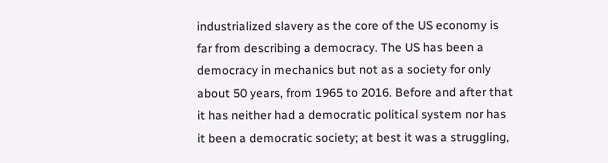industrialized slavery as the core of the US economy is far from describing a democracy. The US has been a democracy in mechanics but not as a society for only about 50 years, from 1965 to 2016. Before and after that it has neither had a democratic political system nor has it been a democratic society; at best it was a struggling,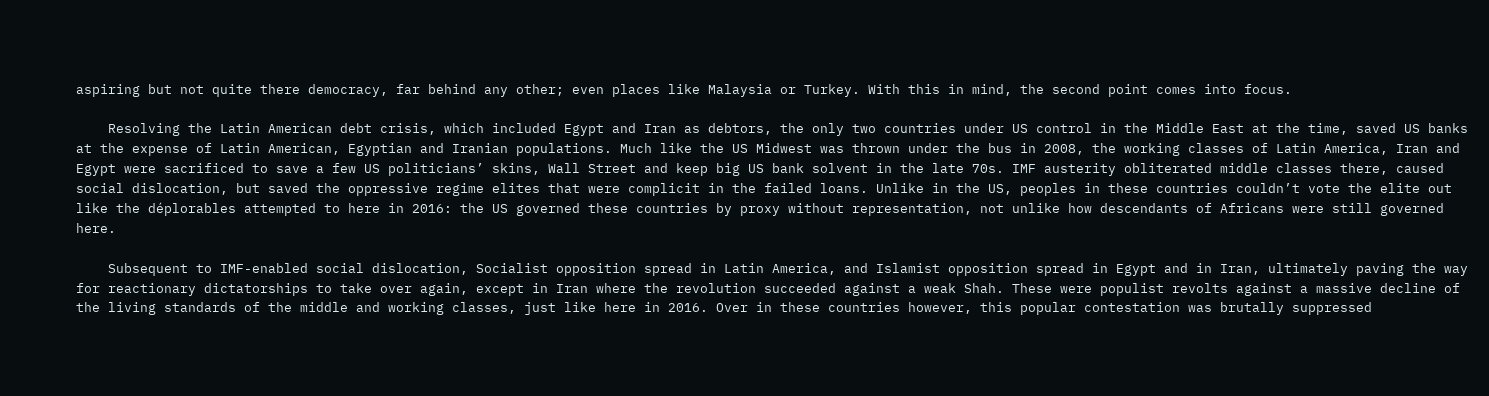aspiring but not quite there democracy, far behind any other; even places like Malaysia or Turkey. With this in mind, the second point comes into focus.

    Resolving the Latin American debt crisis, which included Egypt and Iran as debtors, the only two countries under US control in the Middle East at the time, saved US banks at the expense of Latin American, Egyptian and Iranian populations. Much like the US Midwest was thrown under the bus in 2008, the working classes of Latin America, Iran and Egypt were sacrificed to save a few US politicians’ skins, Wall Street and keep big US bank solvent in the late 70s. IMF austerity obliterated middle classes there, caused social dislocation, but saved the oppressive regime elites that were complicit in the failed loans. Unlike in the US, peoples in these countries couldn’t vote the elite out like the déplorables attempted to here in 2016: the US governed these countries by proxy without representation, not unlike how descendants of Africans were still governed here.

    Subsequent to IMF-enabled social dislocation, Socialist opposition spread in Latin America, and Islamist opposition spread in Egypt and in Iran, ultimately paving the way for reactionary dictatorships to take over again, except in Iran where the revolution succeeded against a weak Shah. These were populist revolts against a massive decline of the living standards of the middle and working classes, just like here in 2016. Over in these countries however, this popular contestation was brutally suppressed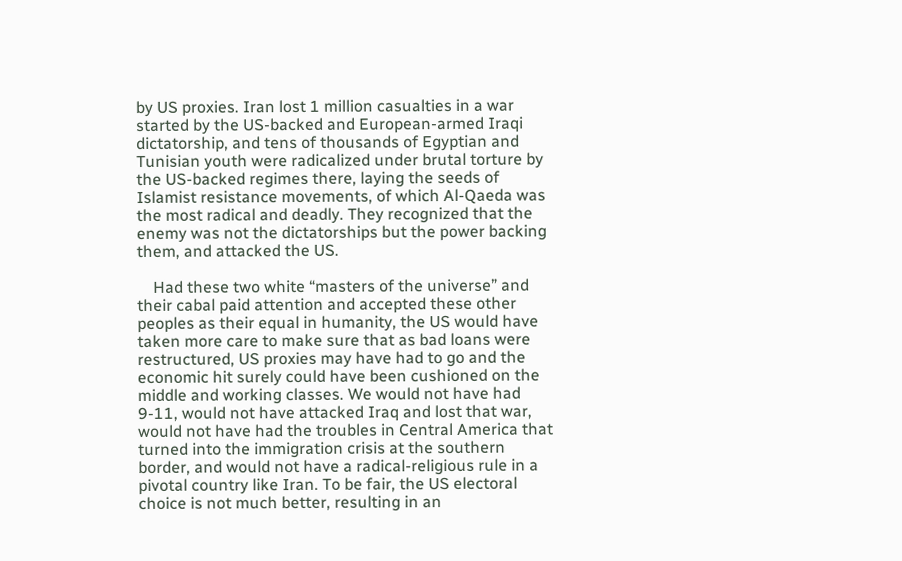by US proxies. Iran lost 1 million casualties in a war started by the US-backed and European-armed Iraqi dictatorship, and tens of thousands of Egyptian and Tunisian youth were radicalized under brutal torture by the US-backed regimes there, laying the seeds of Islamist resistance movements, of which Al-Qaeda was the most radical and deadly. They recognized that the enemy was not the dictatorships but the power backing them, and attacked the US.

    Had these two white “masters of the universe” and their cabal paid attention and accepted these other peoples as their equal in humanity, the US would have taken more care to make sure that as bad loans were restructured, US proxies may have had to go and the economic hit surely could have been cushioned on the middle and working classes. We would not have had 9-11, would not have attacked Iraq and lost that war, would not have had the troubles in Central America that turned into the immigration crisis at the southern border, and would not have a radical-religious rule in a pivotal country like Iran. To be fair, the US electoral choice is not much better, resulting in an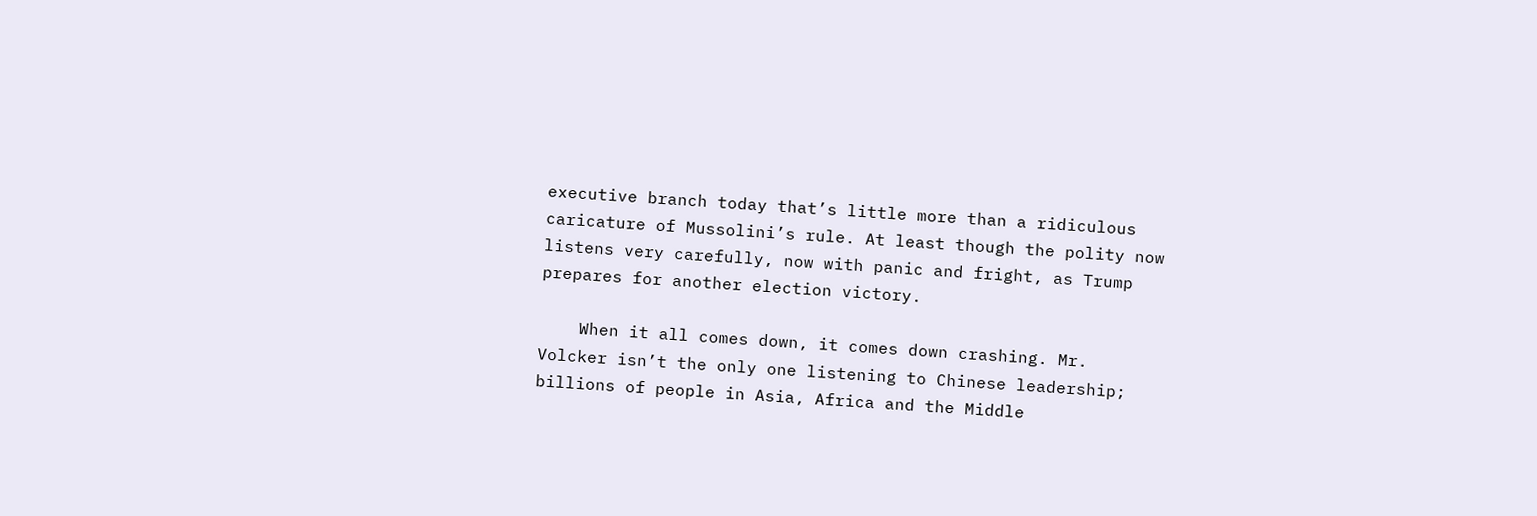executive branch today that’s little more than a ridiculous caricature of Mussolini’s rule. At least though the polity now listens very carefully, now with panic and fright, as Trump prepares for another election victory.

    When it all comes down, it comes down crashing. Mr. Volcker isn’t the only one listening to Chinese leadership; billions of people in Asia, Africa and the Middle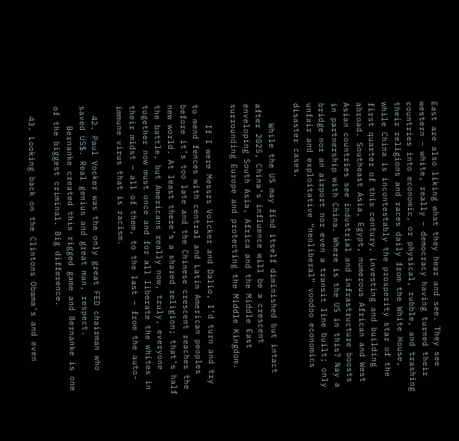East are also liking what they hear and see. They see western – white, really – democracy having turned their countries into economic, or physical, rubble, and trashing their religions and races daily from the White House, while China is incontestably the prosperity star of the first quarter of this century, investing and building abroad. Southeast Asia, Egypt, numerous African and West Asian countries see industrial and infrastructure boosts in partnership with China. Where is the US in this? Nay a bridge nor an airport nor even a transit line built; only unfair and exploitative “neoliberal” voodoo economics disaster cases.

    While the US may find itself diminished but intact after 2025, China’s influence will be a crescent enveloping South Asia, Africa and the Middle East surrounding Europe and protecting the Middle Kingdom.

    If I were Messrs Volcker and Dalio, I’d turn and try to mend fences with central and Latin American peoples before it’s too late and the Chinese crescent reaches the new world. At least there’s a shared religion; that’s half the battle, but Americans really now, truly, everyone together now must once and for all liberate the whites in their midst – all of them, to the last – from the auto-immune virus that is racism.

  42. Paul Vocker was the only great FED chairman who saved US$. Real genius and great man, respect.
    Bernanke created this rigged game and Bernanke is one of the biggest criminal. Big difference.

  43. Looking back on the Clintons Obama's and even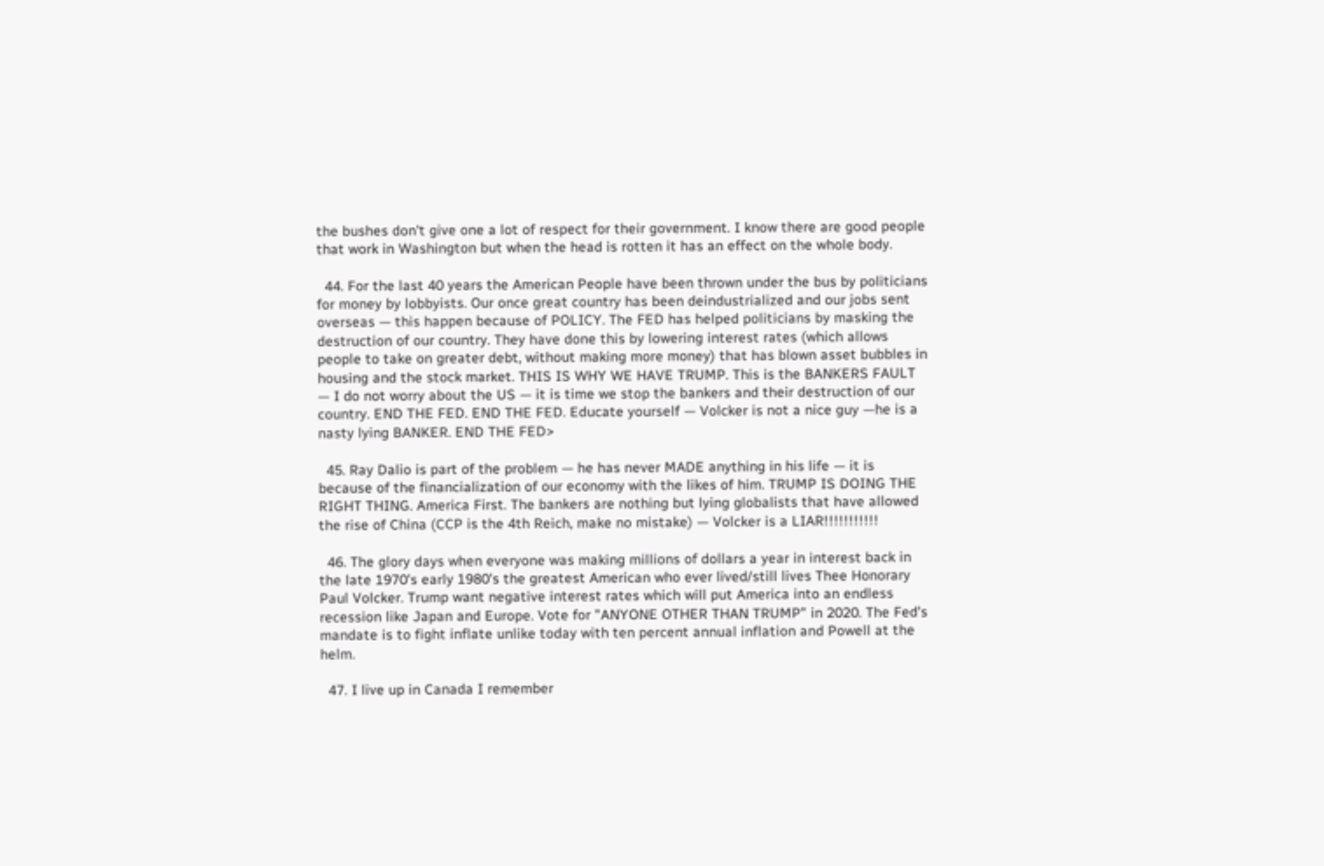the bushes don't give one a lot of respect for their government. I know there are good people that work in Washington but when the head is rotten it has an effect on the whole body.

  44. For the last 40 years the American People have been thrown under the bus by politicians for money by lobbyists. Our once great country has been deindustrialized and our jobs sent overseas — this happen because of POLICY. The FED has helped politicians by masking the destruction of our country. They have done this by lowering interest rates (which allows people to take on greater debt, without making more money) that has blown asset bubbles in housing and the stock market. THIS IS WHY WE HAVE TRUMP. This is the BANKERS FAULT — I do not worry about the US — it is time we stop the bankers and their destruction of our country. END THE FED. END THE FED. Educate yourself — Volcker is not a nice guy —he is a nasty lying BANKER. END THE FED>

  45. Ray Dalio is part of the problem — he has never MADE anything in his life — it is because of the financialization of our economy with the likes of him. TRUMP IS DOING THE RIGHT THING. America First. The bankers are nothing but lying globalists that have allowed the rise of China (CCP is the 4th Reich, make no mistake) — Volcker is a LIAR!!!!!!!!!!!

  46. The glory days when everyone was making millions of dollars a year in interest back in the late 1970's early 1980's the greatest American who ever lived/still lives Thee Honorary Paul Volcker. Trump want negative interest rates which will put America into an endless recession like Japan and Europe. Vote for "ANYONE OTHER THAN TRUMP" in 2020. The Fed's mandate is to fight inflate unlike today with ten percent annual inflation and Powell at the helm.

  47. I live up in Canada I remember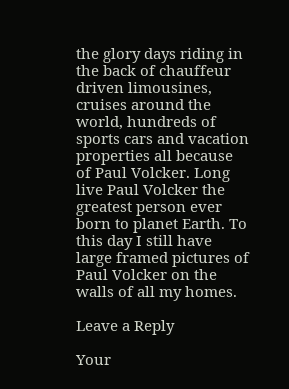the glory days riding in the back of chauffeur driven limousines, cruises around the world, hundreds of sports cars and vacation properties all because of Paul Volcker. Long live Paul Volcker the greatest person ever born to planet Earth. To this day I still have large framed pictures of Paul Volcker on the walls of all my homes.

Leave a Reply

Your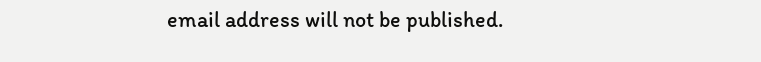email address will not be published.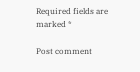Required fields are marked *

Post comment